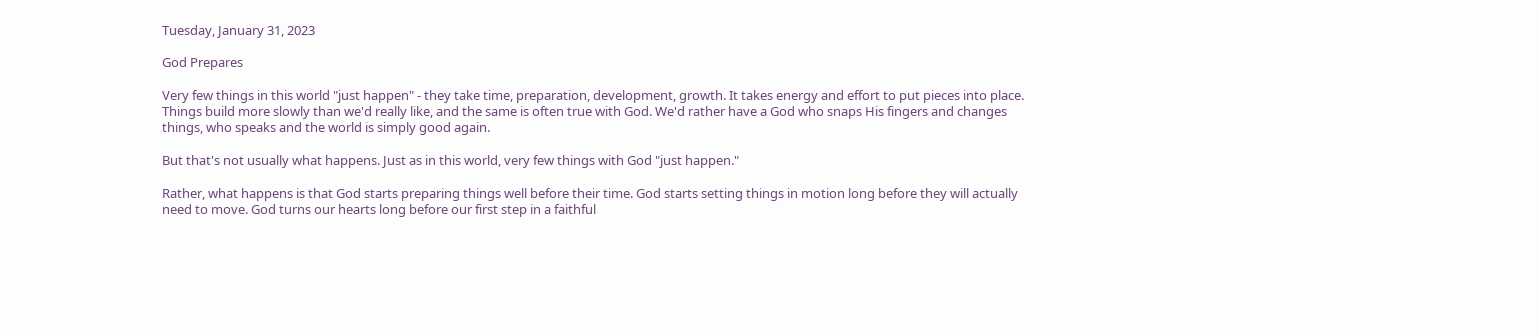Tuesday, January 31, 2023

God Prepares

Very few things in this world "just happen" - they take time, preparation, development, growth. It takes energy and effort to put pieces into place. Things build more slowly than we'd really like, and the same is often true with God. We'd rather have a God who snaps His fingers and changes things, who speaks and the world is simply good again.

But that's not usually what happens. Just as in this world, very few things with God "just happen."

Rather, what happens is that God starts preparing things well before their time. God starts setting things in motion long before they will actually need to move. God turns our hearts long before our first step in a faithful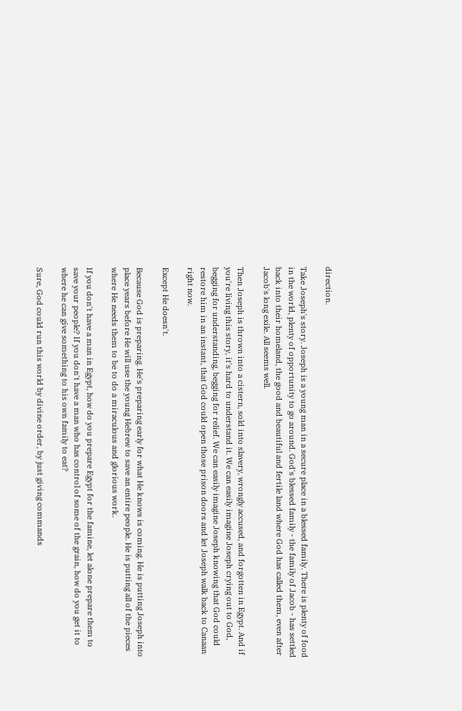direction.

Take Joseph's story. Joseph is a young man in a secure place in a blessed family. There is plenty of food in the world, plenty of opportunity to go around. God's blessed family - the family of Jacob - has settled back into their homeland, the good and beautiful and fertile land where God has called them, even after Jacob's long exile. All seems well.

Then Joseph is thrown into a cistern, sold into slavery, wrongly accused, and forgotten in Egypt. And if you're living this story, it's hard to understand it. We can easily imagine Joseph crying out to God, begging for understanding, begging for relief. We can easily imagine Joseph knowing that God could restore him in an instant, that God could open those prison doors and let Joseph walk back to Canaan right now.

Except He doesn't.

Because God is preparing. He's preparing early for what He knows is coming. He is putting Joseph into place years before He will use the young Hebrew to save an entire people. He is putting all of the pieces where He needs them to be to do a miraculous and glorious work.

If you don't have a man in Egypt, how do you prepare Egypt for the famine, let alone prepare them to save your people? If you don't have a man who has control of some of the grain, how do you get it to where he can give something to his own family to eat?

Sure, God could run this world by divine order, by just giving commands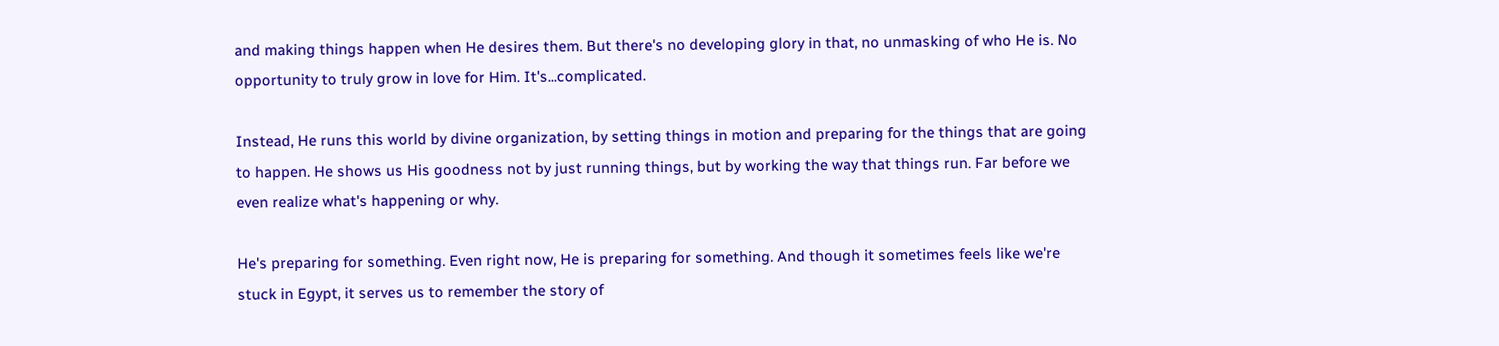and making things happen when He desires them. But there's no developing glory in that, no unmasking of who He is. No opportunity to truly grow in love for Him. It's...complicated.

Instead, He runs this world by divine organization, by setting things in motion and preparing for the things that are going to happen. He shows us His goodness not by just running things, but by working the way that things run. Far before we even realize what's happening or why.

He's preparing for something. Even right now, He is preparing for something. And though it sometimes feels like we're stuck in Egypt, it serves us to remember the story of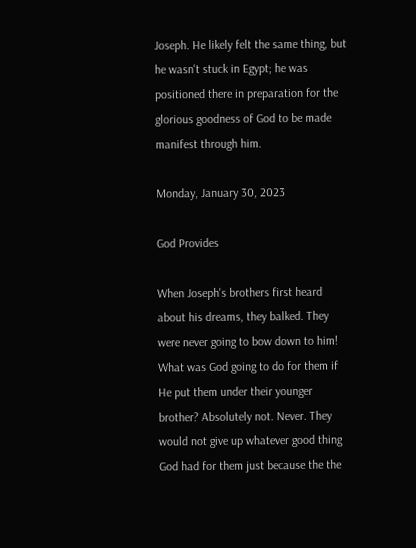Joseph. He likely felt the same thing, but he wasn't stuck in Egypt; he was positioned there in preparation for the glorious goodness of God to be made manifest through him.

Monday, January 30, 2023

God Provides

When Joseph's brothers first heard about his dreams, they balked. They were never going to bow down to him! What was God going to do for them if He put them under their younger brother? Absolutely not. Never. They would not give up whatever good thing God had for them just because the the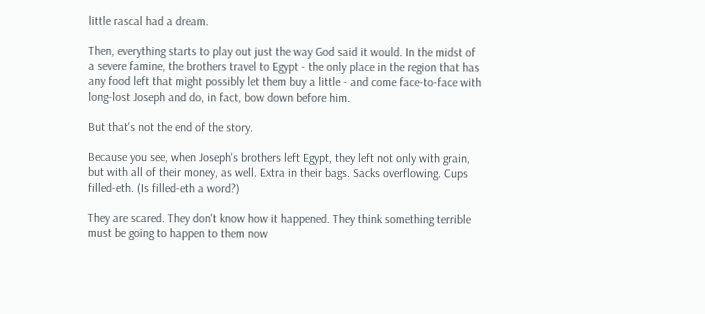little rascal had a dream.

Then, everything starts to play out just the way God said it would. In the midst of a severe famine, the brothers travel to Egypt - the only place in the region that has any food left that might possibly let them buy a little - and come face-to-face with long-lost Joseph and do, in fact, bow down before him.

But that's not the end of the story.

Because you see, when Joseph's brothers left Egypt, they left not only with grain, but with all of their money, as well. Extra in their bags. Sacks overflowing. Cups filled-eth. (Is filled-eth a word?)

They are scared. They don't know how it happened. They think something terrible must be going to happen to them now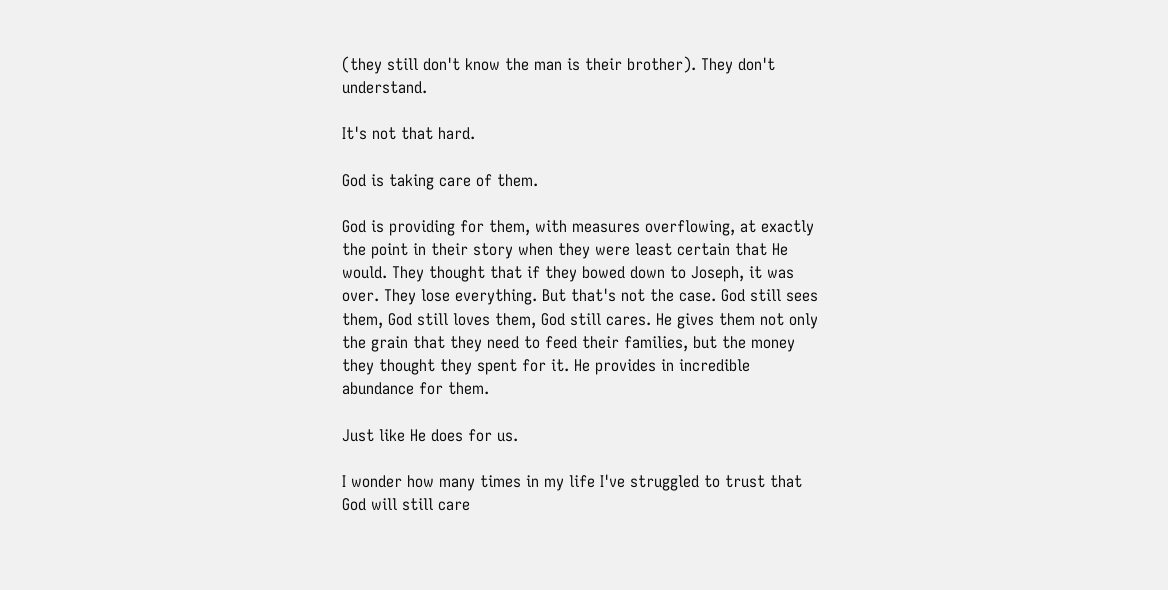(they still don't know the man is their brother). They don't understand.

It's not that hard.

God is taking care of them.

God is providing for them, with measures overflowing, at exactly the point in their story when they were least certain that He would. They thought that if they bowed down to Joseph, it was over. They lose everything. But that's not the case. God still sees them, God still loves them, God still cares. He gives them not only the grain that they need to feed their families, but the money they thought they spent for it. He provides in incredible abundance for them.

Just like He does for us.

I wonder how many times in my life I've struggled to trust that God will still care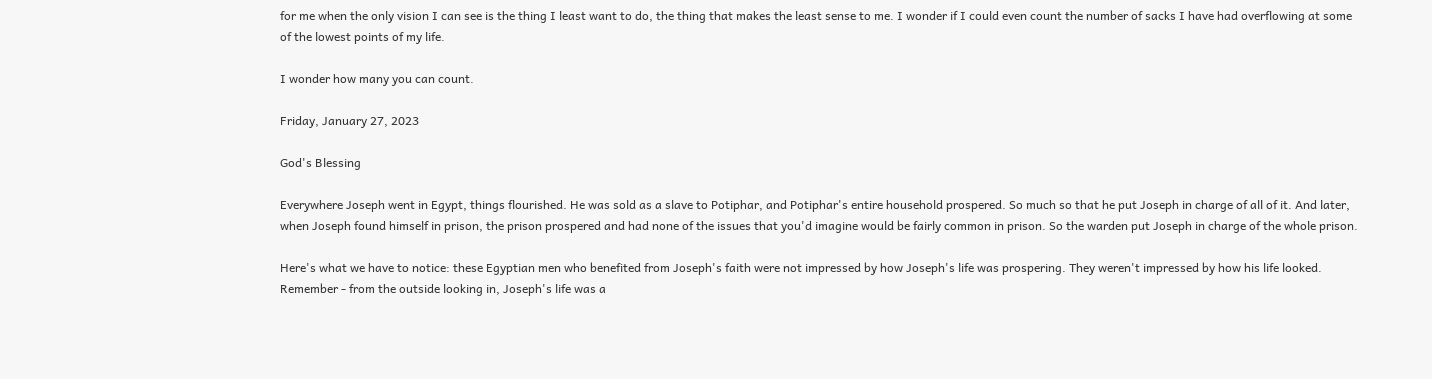for me when the only vision I can see is the thing I least want to do, the thing that makes the least sense to me. I wonder if I could even count the number of sacks I have had overflowing at some of the lowest points of my life.

I wonder how many you can count.

Friday, January 27, 2023

God's Blessing

Everywhere Joseph went in Egypt, things flourished. He was sold as a slave to Potiphar, and Potiphar's entire household prospered. So much so that he put Joseph in charge of all of it. And later, when Joseph found himself in prison, the prison prospered and had none of the issues that you'd imagine would be fairly common in prison. So the warden put Joseph in charge of the whole prison.

Here's what we have to notice: these Egyptian men who benefited from Joseph's faith were not impressed by how Joseph's life was prospering. They weren't impressed by how his life looked. Remember - from the outside looking in, Joseph's life was a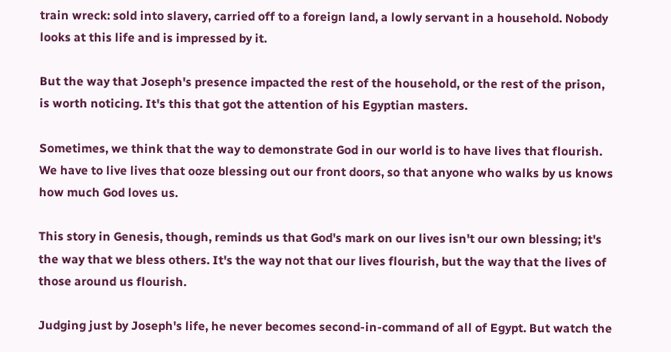train wreck: sold into slavery, carried off to a foreign land, a lowly servant in a household. Nobody looks at this life and is impressed by it.

But the way that Joseph's presence impacted the rest of the household, or the rest of the prison, is worth noticing. It's this that got the attention of his Egyptian masters.

Sometimes, we think that the way to demonstrate God in our world is to have lives that flourish. We have to live lives that ooze blessing out our front doors, so that anyone who walks by us knows how much God loves us.

This story in Genesis, though, reminds us that God's mark on our lives isn't our own blessing; it's the way that we bless others. It's the way not that our lives flourish, but the way that the lives of those around us flourish.

Judging just by Joseph's life, he never becomes second-in-command of all of Egypt. But watch the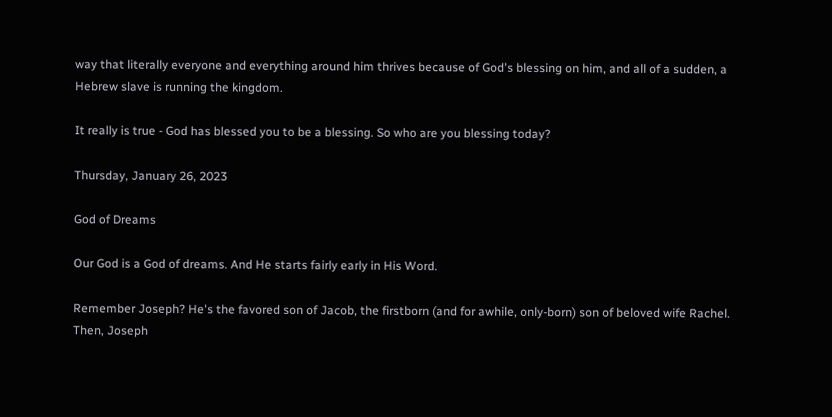way that literally everyone and everything around him thrives because of God's blessing on him, and all of a sudden, a Hebrew slave is running the kingdom.

It really is true - God has blessed you to be a blessing. So who are you blessing today?

Thursday, January 26, 2023

God of Dreams

Our God is a God of dreams. And He starts fairly early in His Word.

Remember Joseph? He's the favored son of Jacob, the firstborn (and for awhile, only-born) son of beloved wife Rachel. Then, Joseph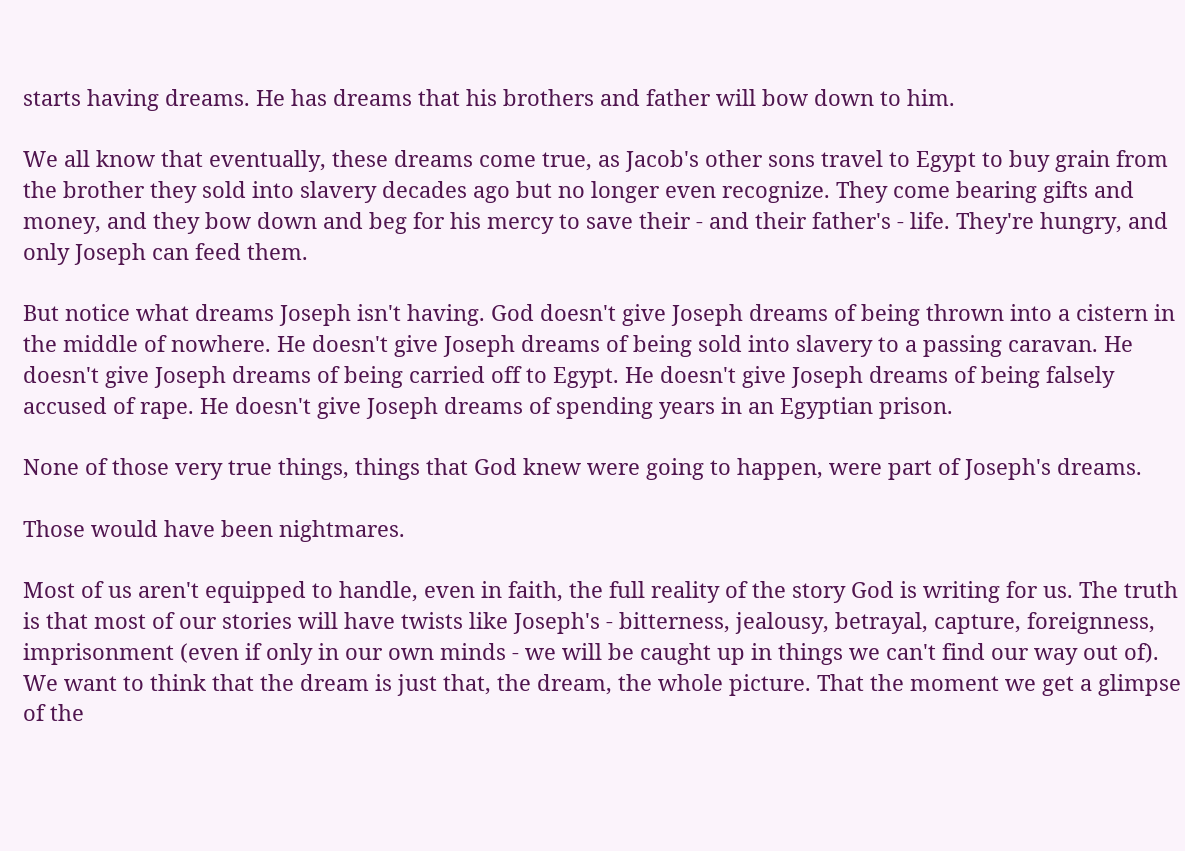starts having dreams. He has dreams that his brothers and father will bow down to him.

We all know that eventually, these dreams come true, as Jacob's other sons travel to Egypt to buy grain from the brother they sold into slavery decades ago but no longer even recognize. They come bearing gifts and money, and they bow down and beg for his mercy to save their - and their father's - life. They're hungry, and only Joseph can feed them.

But notice what dreams Joseph isn't having. God doesn't give Joseph dreams of being thrown into a cistern in the middle of nowhere. He doesn't give Joseph dreams of being sold into slavery to a passing caravan. He doesn't give Joseph dreams of being carried off to Egypt. He doesn't give Joseph dreams of being falsely accused of rape. He doesn't give Joseph dreams of spending years in an Egyptian prison.

None of those very true things, things that God knew were going to happen, were part of Joseph's dreams.

Those would have been nightmares.

Most of us aren't equipped to handle, even in faith, the full reality of the story God is writing for us. The truth is that most of our stories will have twists like Joseph's - bitterness, jealousy, betrayal, capture, foreignness, imprisonment (even if only in our own minds - we will be caught up in things we can't find our way out of). We want to think that the dream is just that, the dream, the whole picture. That the moment we get a glimpse of the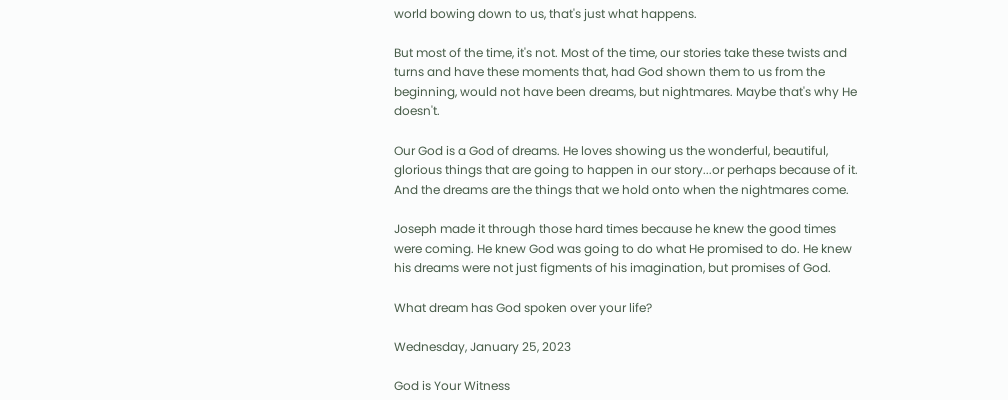world bowing down to us, that's just what happens.

But most of the time, it's not. Most of the time, our stories take these twists and turns and have these moments that, had God shown them to us from the beginning, would not have been dreams, but nightmares. Maybe that's why He doesn't.

Our God is a God of dreams. He loves showing us the wonderful, beautiful, glorious things that are going to happen in our story...or perhaps because of it. And the dreams are the things that we hold onto when the nightmares come.

Joseph made it through those hard times because he knew the good times were coming. He knew God was going to do what He promised to do. He knew his dreams were not just figments of his imagination, but promises of God.

What dream has God spoken over your life?

Wednesday, January 25, 2023

God is Your Witness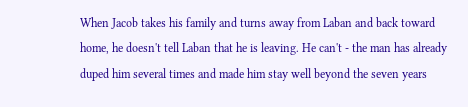When Jacob takes his family and turns away from Laban and back toward home, he doesn't tell Laban that he is leaving. He can't - the man has already duped him several times and made him stay well beyond the seven years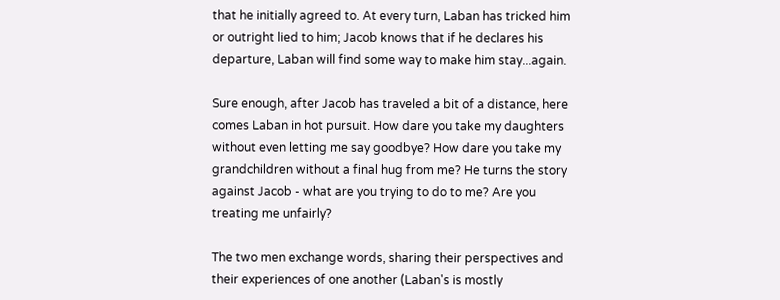that he initially agreed to. At every turn, Laban has tricked him or outright lied to him; Jacob knows that if he declares his departure, Laban will find some way to make him stay...again.

Sure enough, after Jacob has traveled a bit of a distance, here comes Laban in hot pursuit. How dare you take my daughters without even letting me say goodbye? How dare you take my grandchildren without a final hug from me? He turns the story against Jacob - what are you trying to do to me? Are you treating me unfairly?

The two men exchange words, sharing their perspectives and their experiences of one another (Laban's is mostly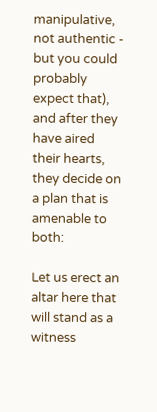manipulative, not authentic - but you could probably expect that), and after they have aired their hearts, they decide on a plan that is amenable to both:

Let us erect an altar here that will stand as a witness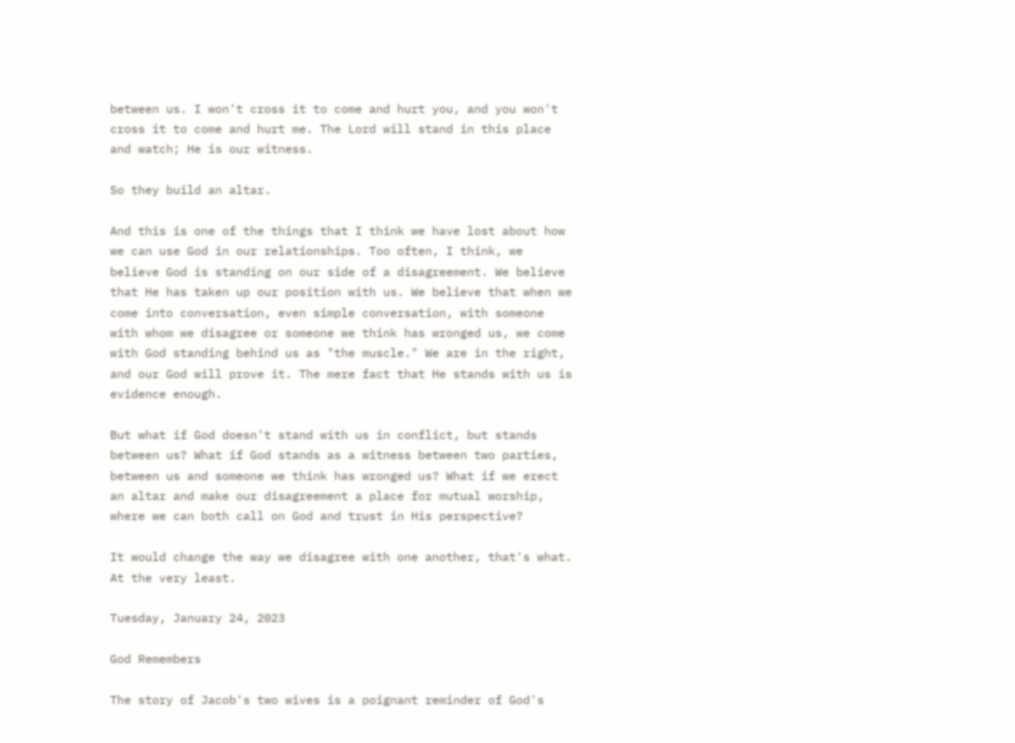between us. I won't cross it to come and hurt you, and you won't cross it to come and hurt me. The Lord will stand in this place and watch; He is our witness.

So they build an altar.

And this is one of the things that I think we have lost about how we can use God in our relationships. Too often, I think, we believe God is standing on our side of a disagreement. We believe that He has taken up our position with us. We believe that when we come into conversation, even simple conversation, with someone with whom we disagree or someone we think has wronged us, we come with God standing behind us as "the muscle." We are in the right, and our God will prove it. The mere fact that He stands with us is evidence enough.

But what if God doesn't stand with us in conflict, but stands between us? What if God stands as a witness between two parties, between us and someone we think has wronged us? What if we erect an altar and make our disagreement a place for mutual worship, where we can both call on God and trust in His perspective?

It would change the way we disagree with one another, that's what. At the very least.

Tuesday, January 24, 2023

God Remembers

The story of Jacob's two wives is a poignant reminder of God's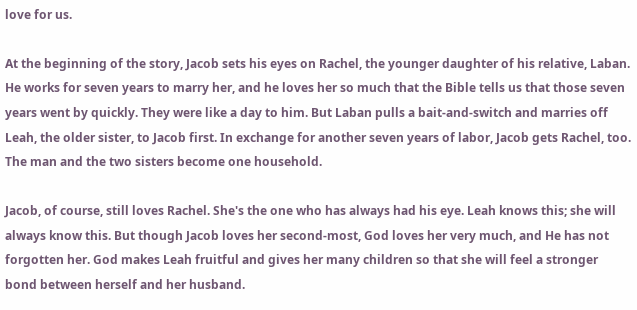love for us.

At the beginning of the story, Jacob sets his eyes on Rachel, the younger daughter of his relative, Laban. He works for seven years to marry her, and he loves her so much that the Bible tells us that those seven years went by quickly. They were like a day to him. But Laban pulls a bait-and-switch and marries off Leah, the older sister, to Jacob first. In exchange for another seven years of labor, Jacob gets Rachel, too. The man and the two sisters become one household.

Jacob, of course, still loves Rachel. She's the one who has always had his eye. Leah knows this; she will always know this. But though Jacob loves her second-most, God loves her very much, and He has not forgotten her. God makes Leah fruitful and gives her many children so that she will feel a stronger bond between herself and her husband.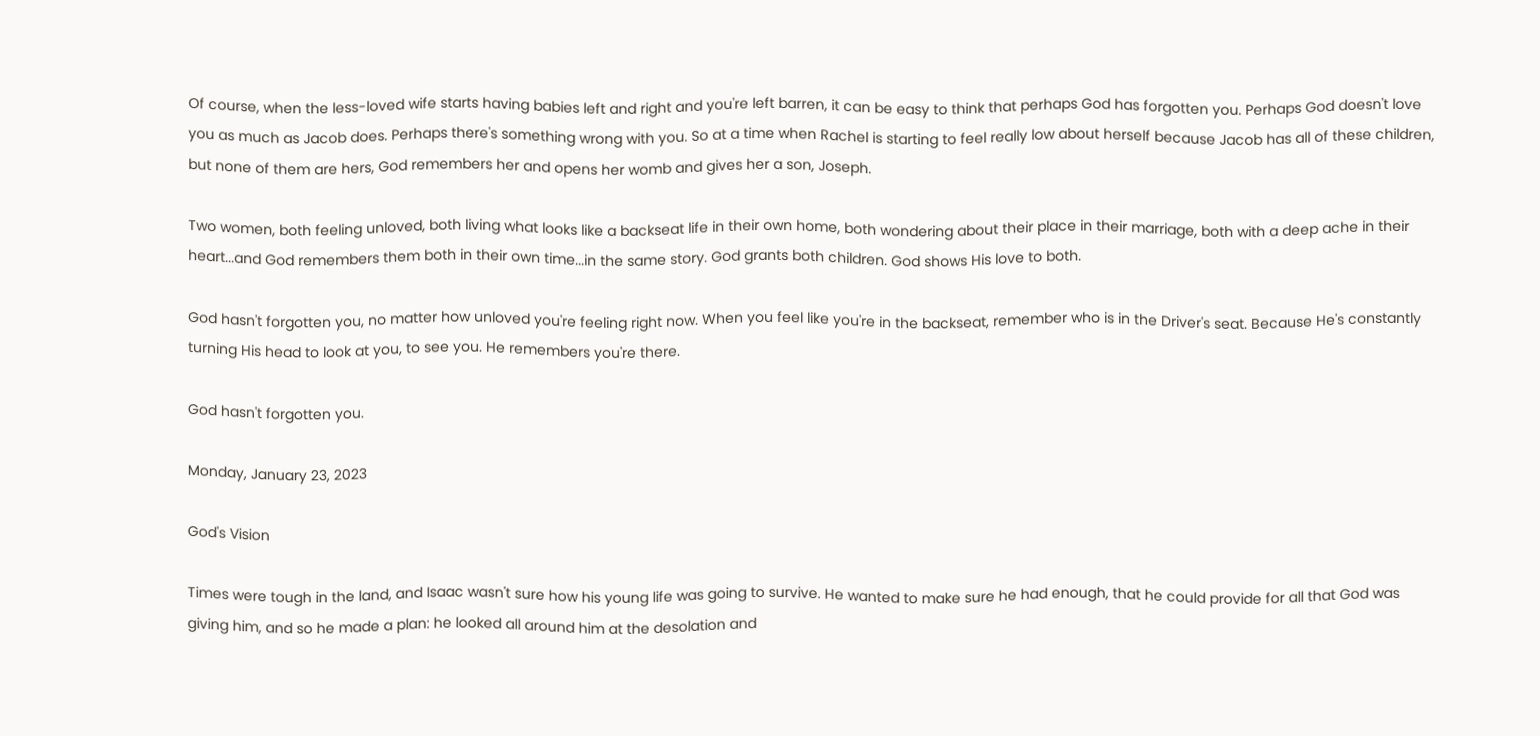Of course, when the less-loved wife starts having babies left and right and you're left barren, it can be easy to think that perhaps God has forgotten you. Perhaps God doesn't love you as much as Jacob does. Perhaps there's something wrong with you. So at a time when Rachel is starting to feel really low about herself because Jacob has all of these children, but none of them are hers, God remembers her and opens her womb and gives her a son, Joseph.

Two women, both feeling unloved, both living what looks like a backseat life in their own home, both wondering about their place in their marriage, both with a deep ache in their heart...and God remembers them both in their own time...in the same story. God grants both children. God shows His love to both.

God hasn't forgotten you, no matter how unloved you're feeling right now. When you feel like you're in the backseat, remember who is in the Driver's seat. Because He's constantly turning His head to look at you, to see you. He remembers you're there.

God hasn't forgotten you.

Monday, January 23, 2023

God's Vision

Times were tough in the land, and Isaac wasn't sure how his young life was going to survive. He wanted to make sure he had enough, that he could provide for all that God was giving him, and so he made a plan: he looked all around him at the desolation and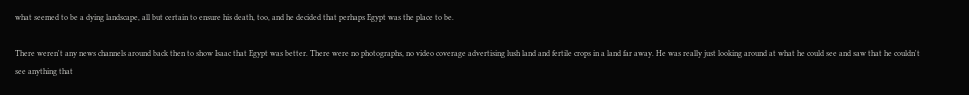what seemed to be a dying landscape, all but certain to ensure his death, too, and he decided that perhaps Egypt was the place to be.

There weren't any news channels around back then to show Isaac that Egypt was better. There were no photographs, no video coverage advertising lush land and fertile crops in a land far away. He was really just looking around at what he could see and saw that he couldn't see anything that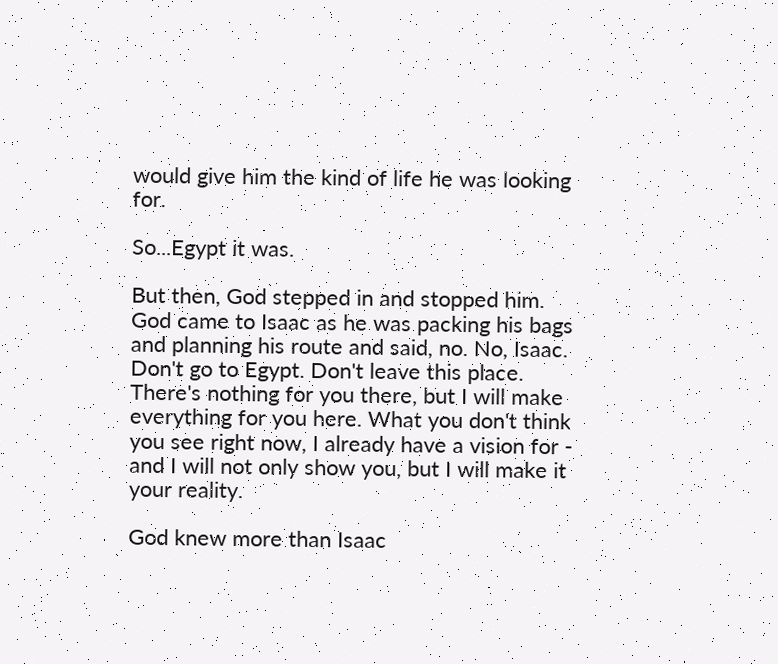would give him the kind of life he was looking for.

So...Egypt it was.

But then, God stepped in and stopped him. God came to Isaac as he was packing his bags and planning his route and said, no. No, Isaac. Don't go to Egypt. Don't leave this place. There's nothing for you there, but I will make everything for you here. What you don't think you see right now, I already have a vision for - and I will not only show you, but I will make it your reality.

God knew more than Isaac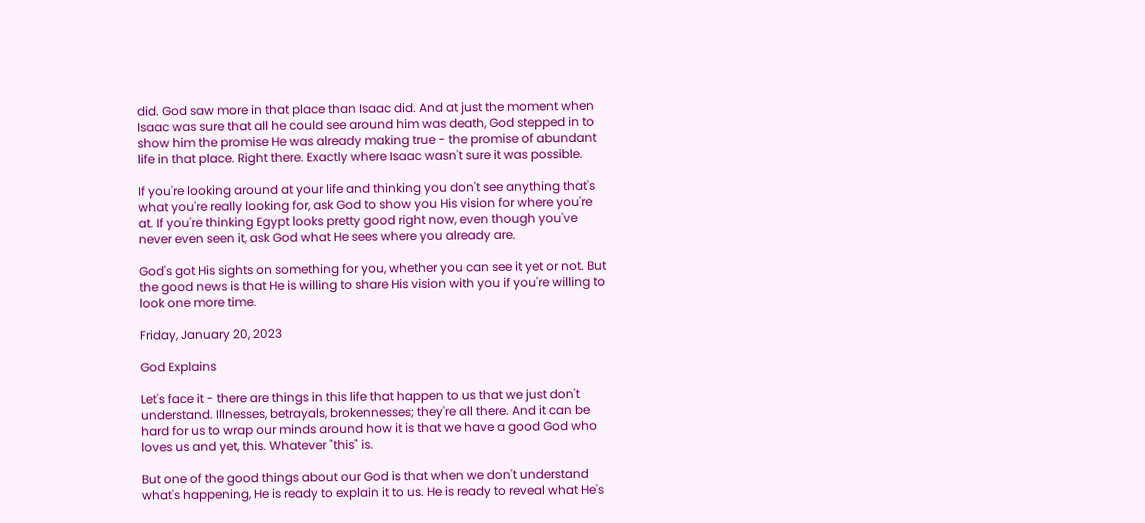did. God saw more in that place than Isaac did. And at just the moment when Isaac was sure that all he could see around him was death, God stepped in to show him the promise He was already making true - the promise of abundant life in that place. Right there. Exactly where Isaac wasn't sure it was possible.

If you're looking around at your life and thinking you don't see anything that's what you're really looking for, ask God to show you His vision for where you're at. If you're thinking Egypt looks pretty good right now, even though you've never even seen it, ask God what He sees where you already are.

God's got His sights on something for you, whether you can see it yet or not. But the good news is that He is willing to share His vision with you if you're willing to look one more time.

Friday, January 20, 2023

God Explains

Let's face it - there are things in this life that happen to us that we just don't understand. Illnesses, betrayals, brokennesses; they're all there. And it can be hard for us to wrap our minds around how it is that we have a good God who loves us and yet, this. Whatever "this" is.

But one of the good things about our God is that when we don't understand what's happening, He is ready to explain it to us. He is ready to reveal what He's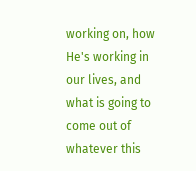working on, how He's working in our lives, and what is going to come out of whatever this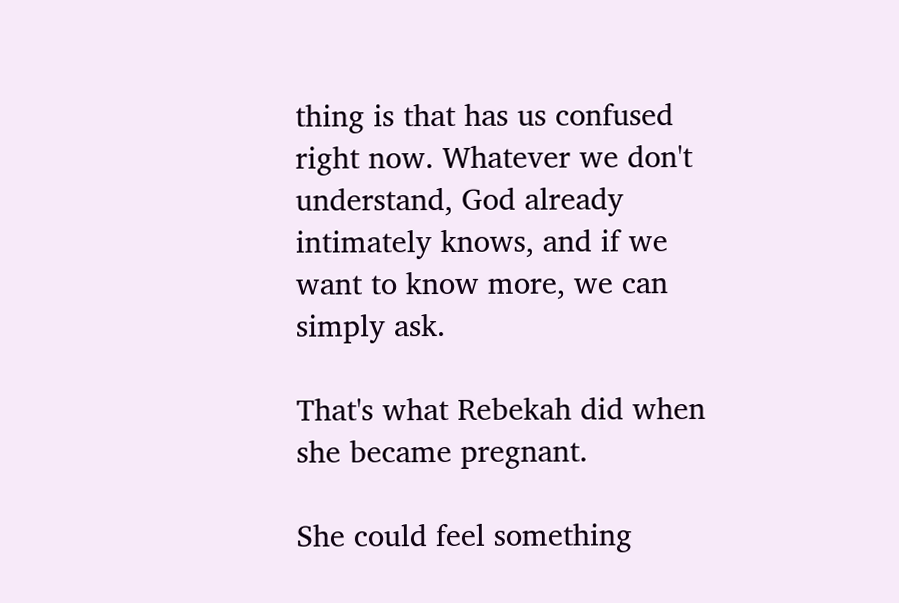thing is that has us confused right now. Whatever we don't understand, God already intimately knows, and if we want to know more, we can simply ask.

That's what Rebekah did when she became pregnant.

She could feel something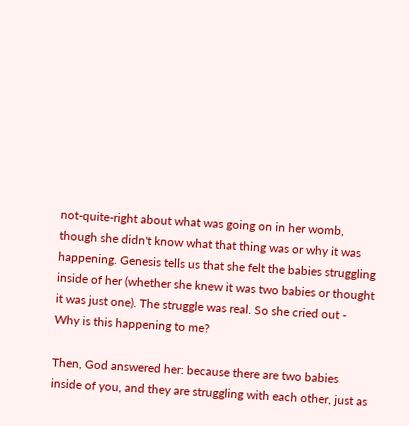not-quite-right about what was going on in her womb, though she didn't know what that thing was or why it was happening. Genesis tells us that she felt the babies struggling inside of her (whether she knew it was two babies or thought it was just one). The struggle was real. So she cried out - Why is this happening to me?

Then, God answered her: because there are two babies inside of you, and they are struggling with each other, just as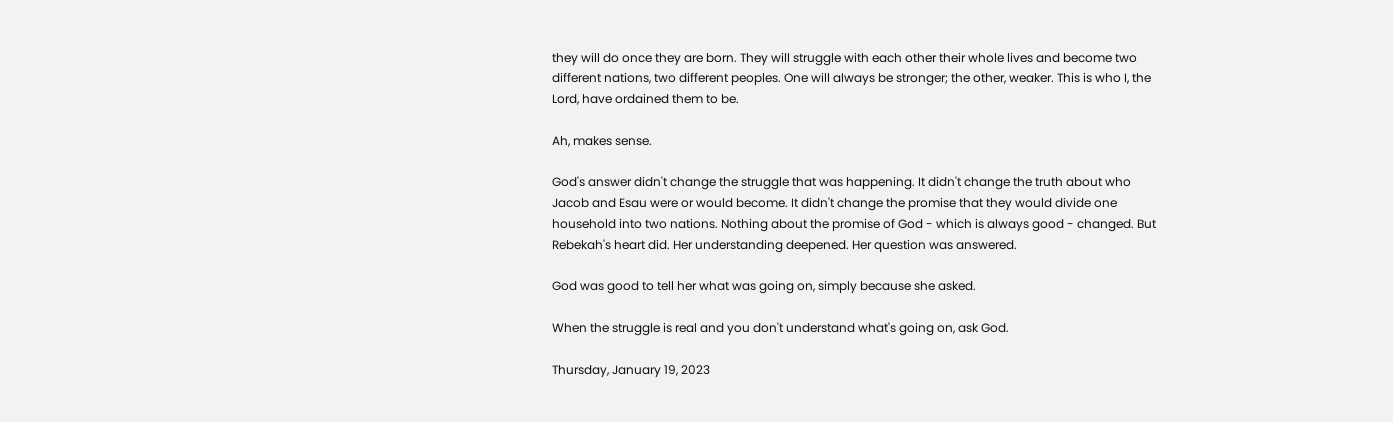they will do once they are born. They will struggle with each other their whole lives and become two different nations, two different peoples. One will always be stronger; the other, weaker. This is who I, the Lord, have ordained them to be.

Ah, makes sense.

God's answer didn't change the struggle that was happening. It didn't change the truth about who Jacob and Esau were or would become. It didn't change the promise that they would divide one household into two nations. Nothing about the promise of God - which is always good - changed. But Rebekah's heart did. Her understanding deepened. Her question was answered.

God was good to tell her what was going on, simply because she asked.

When the struggle is real and you don't understand what's going on, ask God.

Thursday, January 19, 2023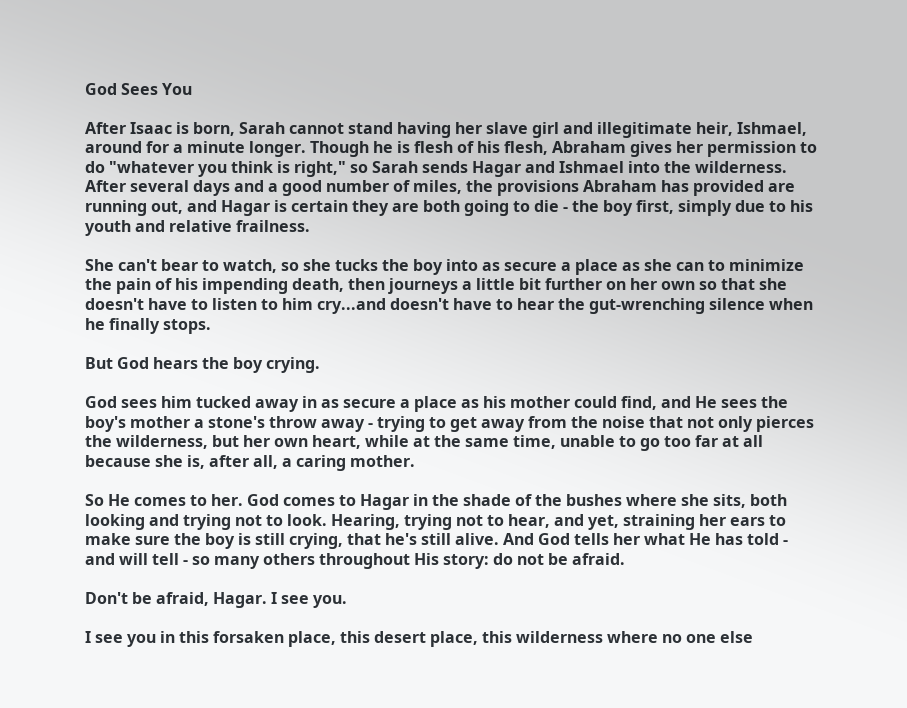God Sees You

After Isaac is born, Sarah cannot stand having her slave girl and illegitimate heir, Ishmael, around for a minute longer. Though he is flesh of his flesh, Abraham gives her permission to do "whatever you think is right," so Sarah sends Hagar and Ishmael into the wilderness. After several days and a good number of miles, the provisions Abraham has provided are running out, and Hagar is certain they are both going to die - the boy first, simply due to his youth and relative frailness.

She can't bear to watch, so she tucks the boy into as secure a place as she can to minimize the pain of his impending death, then journeys a little bit further on her own so that she doesn't have to listen to him cry...and doesn't have to hear the gut-wrenching silence when he finally stops.

But God hears the boy crying.

God sees him tucked away in as secure a place as his mother could find, and He sees the boy's mother a stone's throw away - trying to get away from the noise that not only pierces the wilderness, but her own heart, while at the same time, unable to go too far at all because she is, after all, a caring mother.

So He comes to her. God comes to Hagar in the shade of the bushes where she sits, both looking and trying not to look. Hearing, trying not to hear, and yet, straining her ears to make sure the boy is still crying, that he's still alive. And God tells her what He has told - and will tell - so many others throughout His story: do not be afraid.

Don't be afraid, Hagar. I see you.

I see you in this forsaken place, this desert place, this wilderness where no one else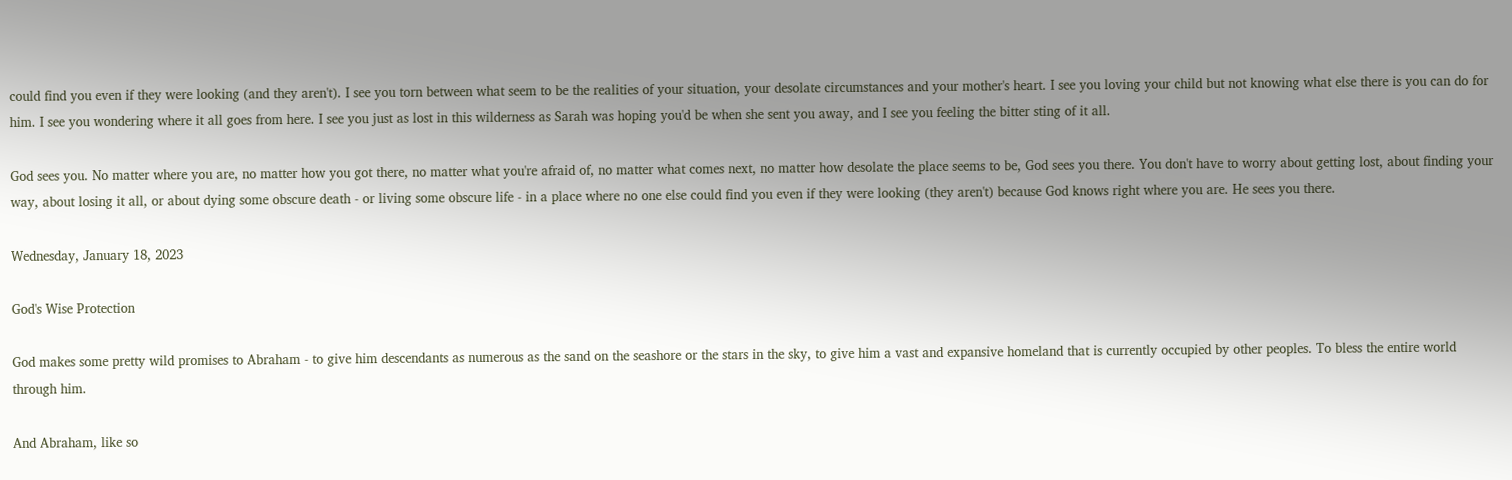could find you even if they were looking (and they aren't). I see you torn between what seem to be the realities of your situation, your desolate circumstances and your mother's heart. I see you loving your child but not knowing what else there is you can do for him. I see you wondering where it all goes from here. I see you just as lost in this wilderness as Sarah was hoping you'd be when she sent you away, and I see you feeling the bitter sting of it all.

God sees you. No matter where you are, no matter how you got there, no matter what you're afraid of, no matter what comes next, no matter how desolate the place seems to be, God sees you there. You don't have to worry about getting lost, about finding your way, about losing it all, or about dying some obscure death - or living some obscure life - in a place where no one else could find you even if they were looking (they aren't) because God knows right where you are. He sees you there.

Wednesday, January 18, 2023

God's Wise Protection

God makes some pretty wild promises to Abraham - to give him descendants as numerous as the sand on the seashore or the stars in the sky, to give him a vast and expansive homeland that is currently occupied by other peoples. To bless the entire world through him.

And Abraham, like so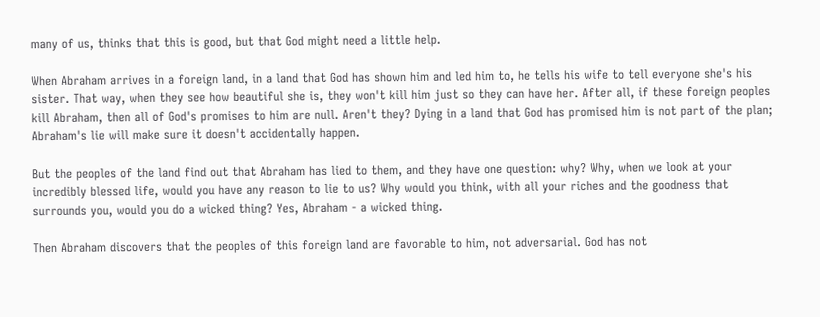many of us, thinks that this is good, but that God might need a little help.

When Abraham arrives in a foreign land, in a land that God has shown him and led him to, he tells his wife to tell everyone she's his sister. That way, when they see how beautiful she is, they won't kill him just so they can have her. After all, if these foreign peoples kill Abraham, then all of God's promises to him are null. Aren't they? Dying in a land that God has promised him is not part of the plan; Abraham's lie will make sure it doesn't accidentally happen.

But the peoples of the land find out that Abraham has lied to them, and they have one question: why? Why, when we look at your incredibly blessed life, would you have any reason to lie to us? Why would you think, with all your riches and the goodness that surrounds you, would you do a wicked thing? Yes, Abraham - a wicked thing.

Then Abraham discovers that the peoples of this foreign land are favorable to him, not adversarial. God has not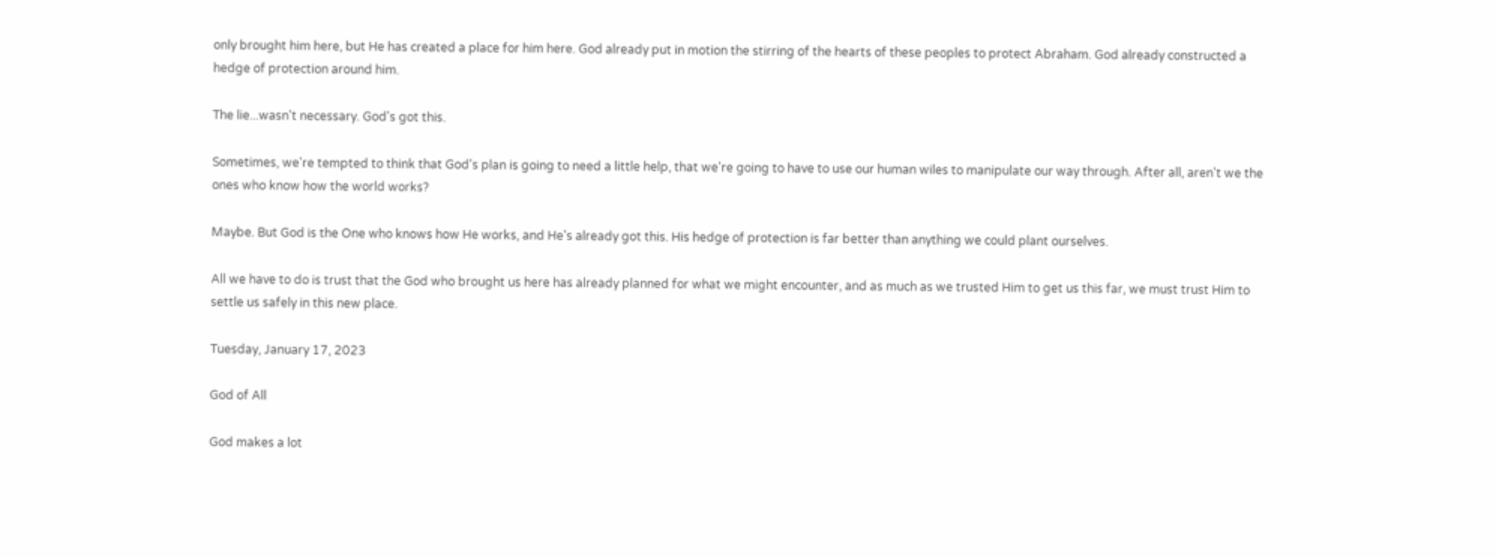only brought him here, but He has created a place for him here. God already put in motion the stirring of the hearts of these peoples to protect Abraham. God already constructed a hedge of protection around him.

The lie...wasn't necessary. God's got this.

Sometimes, we're tempted to think that God's plan is going to need a little help, that we're going to have to use our human wiles to manipulate our way through. After all, aren't we the ones who know how the world works?

Maybe. But God is the One who knows how He works, and He's already got this. His hedge of protection is far better than anything we could plant ourselves.

All we have to do is trust that the God who brought us here has already planned for what we might encounter, and as much as we trusted Him to get us this far, we must trust Him to settle us safely in this new place.

Tuesday, January 17, 2023

God of All

God makes a lot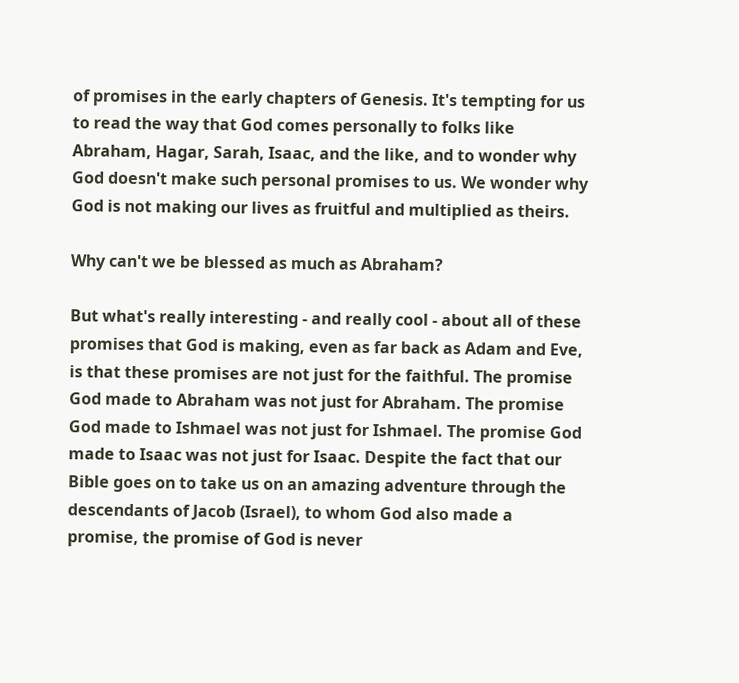of promises in the early chapters of Genesis. It's tempting for us to read the way that God comes personally to folks like Abraham, Hagar, Sarah, Isaac, and the like, and to wonder why God doesn't make such personal promises to us. We wonder why God is not making our lives as fruitful and multiplied as theirs.

Why can't we be blessed as much as Abraham?

But what's really interesting - and really cool - about all of these promises that God is making, even as far back as Adam and Eve, is that these promises are not just for the faithful. The promise God made to Abraham was not just for Abraham. The promise God made to Ishmael was not just for Ishmael. The promise God made to Isaac was not just for Isaac. Despite the fact that our Bible goes on to take us on an amazing adventure through the descendants of Jacob (Israel), to whom God also made a promise, the promise of God is never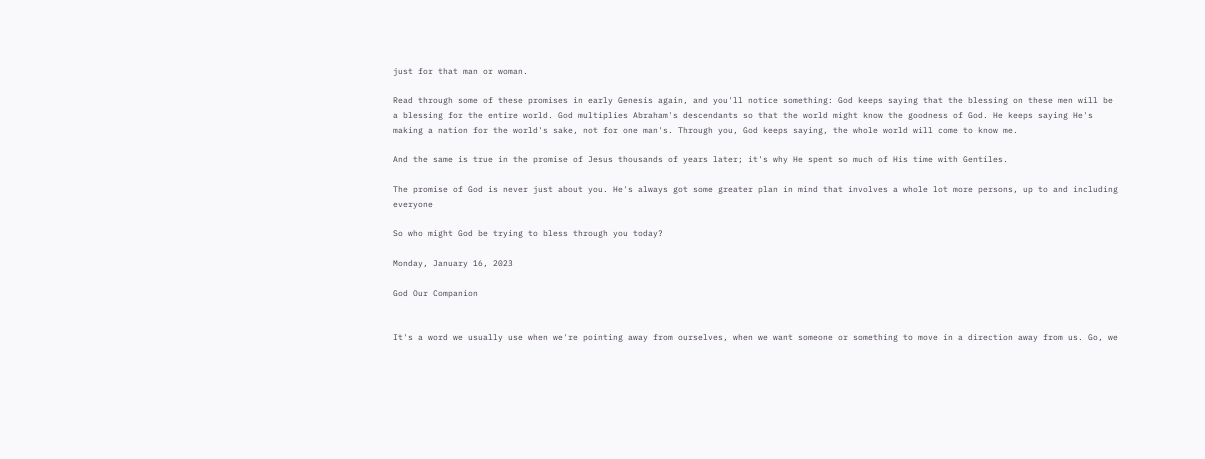just for that man or woman.

Read through some of these promises in early Genesis again, and you'll notice something: God keeps saying that the blessing on these men will be a blessing for the entire world. God multiplies Abraham's descendants so that the world might know the goodness of God. He keeps saying He's making a nation for the world's sake, not for one man's. Through you, God keeps saying, the whole world will come to know me.

And the same is true in the promise of Jesus thousands of years later; it's why He spent so much of His time with Gentiles.

The promise of God is never just about you. He's always got some greater plan in mind that involves a whole lot more persons, up to and including everyone

So who might God be trying to bless through you today?

Monday, January 16, 2023

God Our Companion


It's a word we usually use when we're pointing away from ourselves, when we want someone or something to move in a direction away from us. Go, we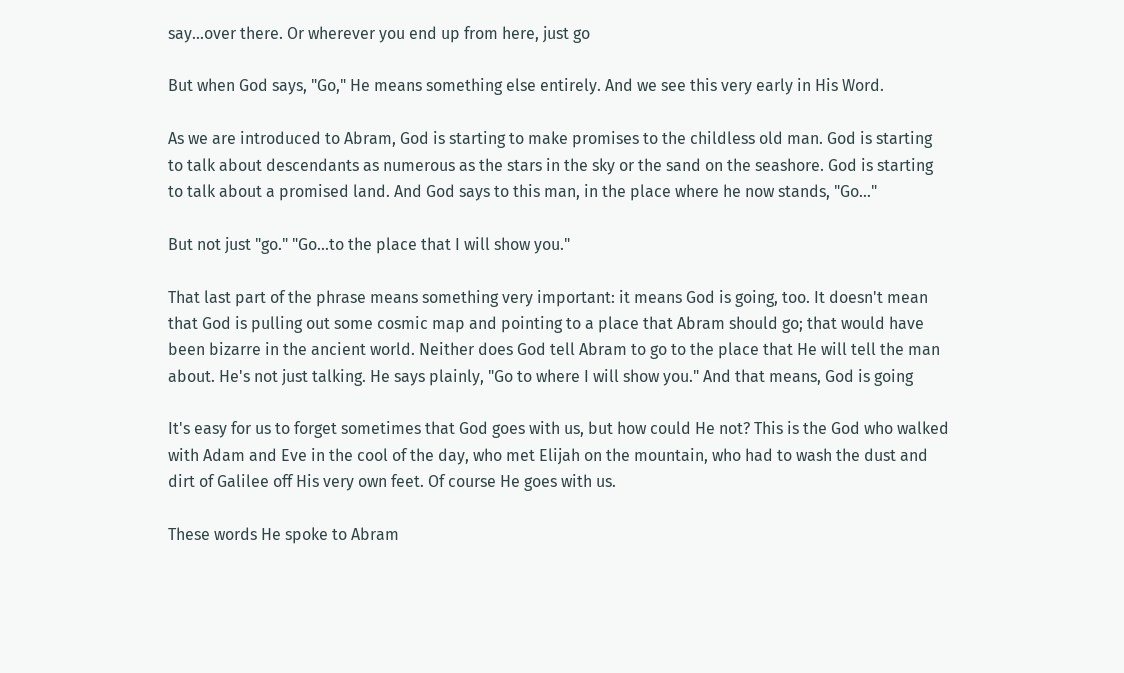say...over there. Or wherever you end up from here, just go

But when God says, "Go," He means something else entirely. And we see this very early in His Word.

As we are introduced to Abram, God is starting to make promises to the childless old man. God is starting to talk about descendants as numerous as the stars in the sky or the sand on the seashore. God is starting to talk about a promised land. And God says to this man, in the place where he now stands, "Go..."

But not just "go." "Go...to the place that I will show you."

That last part of the phrase means something very important: it means God is going, too. It doesn't mean that God is pulling out some cosmic map and pointing to a place that Abram should go; that would have been bizarre in the ancient world. Neither does God tell Abram to go to the place that He will tell the man about. He's not just talking. He says plainly, "Go to where I will show you." And that means, God is going

It's easy for us to forget sometimes that God goes with us, but how could He not? This is the God who walked with Adam and Eve in the cool of the day, who met Elijah on the mountain, who had to wash the dust and dirt of Galilee off His very own feet. Of course He goes with us.

These words He spoke to Abram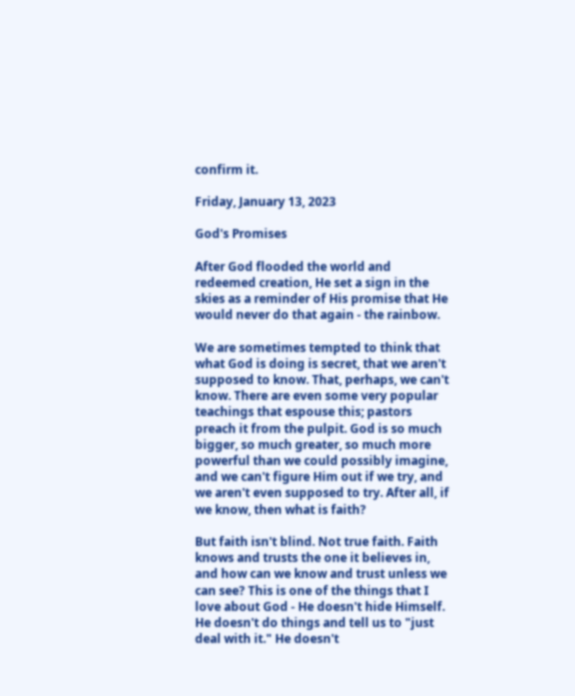confirm it.

Friday, January 13, 2023

God's Promises

After God flooded the world and redeemed creation, He set a sign in the skies as a reminder of His promise that He would never do that again - the rainbow.

We are sometimes tempted to think that what God is doing is secret, that we aren't supposed to know. That, perhaps, we can't know. There are even some very popular teachings that espouse this; pastors preach it from the pulpit. God is so much bigger, so much greater, so much more powerful than we could possibly imagine, and we can't figure Him out if we try, and we aren't even supposed to try. After all, if we know, then what is faith?

But faith isn't blind. Not true faith. Faith knows and trusts the one it believes in, and how can we know and trust unless we can see? This is one of the things that I love about God - He doesn't hide Himself. He doesn't do things and tell us to "just deal with it." He doesn't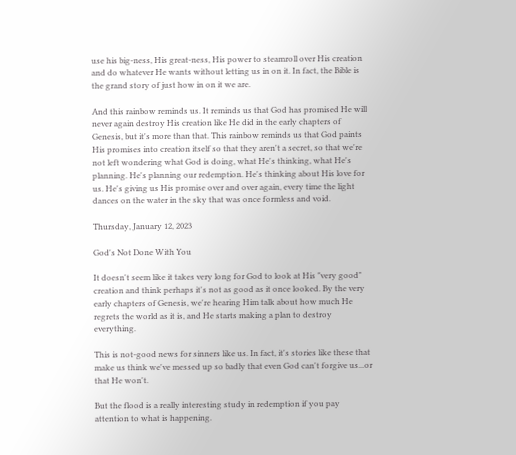use his big-ness, His great-ness, His power to steamroll over His creation and do whatever He wants without letting us in on it. In fact, the Bible is the grand story of just how in on it we are.

And this rainbow reminds us. It reminds us that God has promised He will never again destroy His creation like He did in the early chapters of Genesis, but it's more than that. This rainbow reminds us that God paints His promises into creation itself so that they aren't a secret, so that we're not left wondering what God is doing, what He's thinking, what He's planning. He's planning our redemption. He's thinking about His love for us. He's giving us His promise over and over again, every time the light dances on the water in the sky that was once formless and void.

Thursday, January 12, 2023

God's Not Done With You

It doesn't seem like it takes very long for God to look at His "very good" creation and think perhaps it's not as good as it once looked. By the very early chapters of Genesis, we're hearing Him talk about how much He regrets the world as it is, and He starts making a plan to destroy everything.

This is not-good news for sinners like us. In fact, it's stories like these that make us think we've messed up so badly that even God can't forgive us...or that He won't.

But the flood is a really interesting study in redemption if you pay attention to what is happening.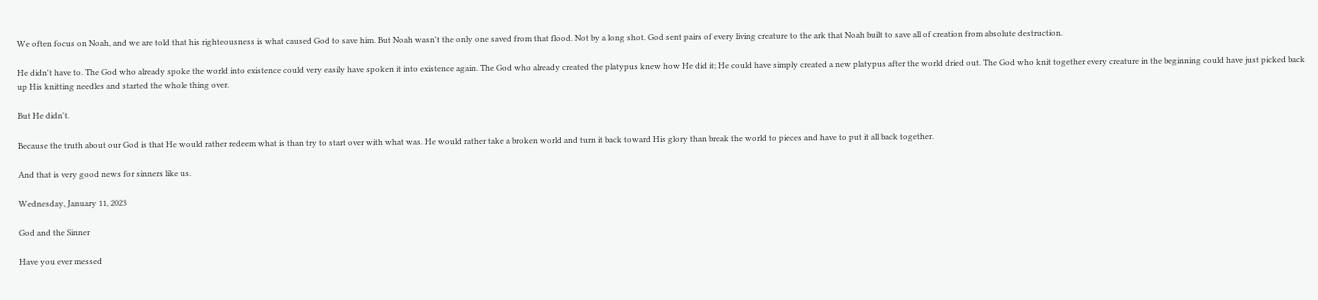We often focus on Noah, and we are told that his righteousness is what caused God to save him. But Noah wasn't the only one saved from that flood. Not by a long shot. God sent pairs of every living creature to the ark that Noah built to save all of creation from absolute destruction.

He didn't have to. The God who already spoke the world into existence could very easily have spoken it into existence again. The God who already created the platypus knew how He did it; He could have simply created a new platypus after the world dried out. The God who knit together every creature in the beginning could have just picked back up His knitting needles and started the whole thing over.

But He didn't.

Because the truth about our God is that He would rather redeem what is than try to start over with what was. He would rather take a broken world and turn it back toward His glory than break the world to pieces and have to put it all back together.

And that is very good news for sinners like us.

Wednesday, January 11, 2023

God and the Sinner

Have you ever messed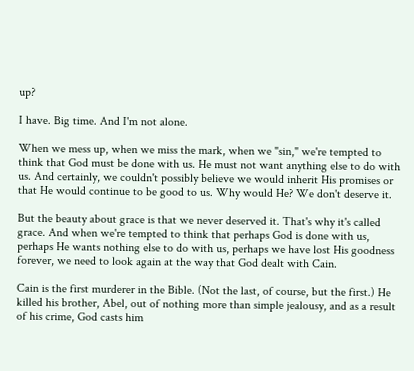up?

I have. Big time. And I'm not alone.

When we mess up, when we miss the mark, when we "sin," we're tempted to think that God must be done with us. He must not want anything else to do with us. And certainly, we couldn't possibly believe we would inherit His promises or that He would continue to be good to us. Why would He? We don't deserve it.

But the beauty about grace is that we never deserved it. That's why it's called grace. And when we're tempted to think that perhaps God is done with us, perhaps He wants nothing else to do with us, perhaps we have lost His goodness forever, we need to look again at the way that God dealt with Cain.

Cain is the first murderer in the Bible. (Not the last, of course, but the first.) He killed his brother, Abel, out of nothing more than simple jealousy, and as a result of his crime, God casts him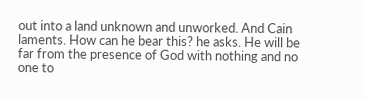out into a land unknown and unworked. And Cain laments. How can he bear this? he asks. He will be far from the presence of God with nothing and no one to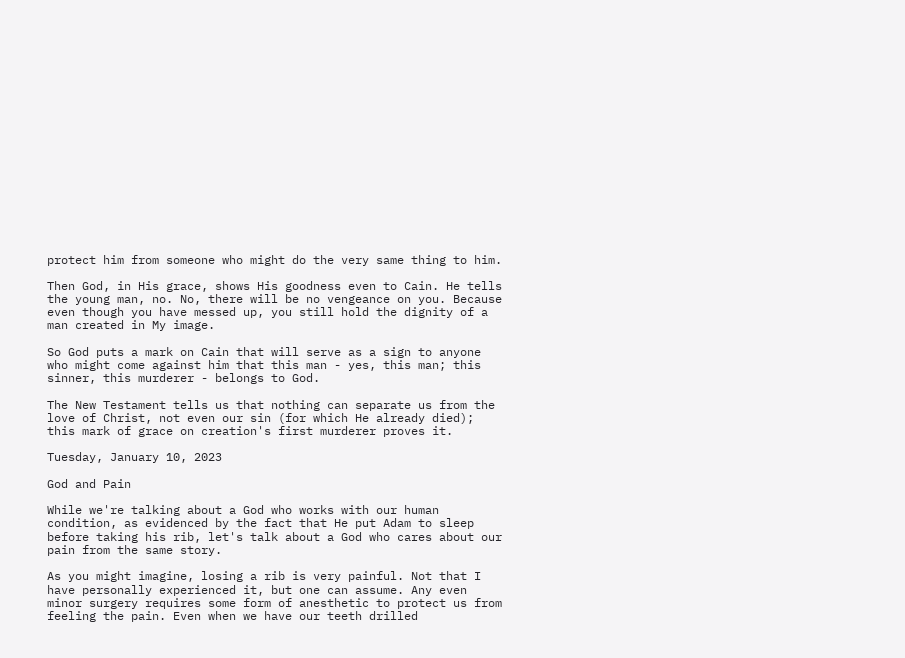protect him from someone who might do the very same thing to him.

Then God, in His grace, shows His goodness even to Cain. He tells the young man, no. No, there will be no vengeance on you. Because even though you have messed up, you still hold the dignity of a man created in My image.

So God puts a mark on Cain that will serve as a sign to anyone who might come against him that this man - yes, this man; this sinner, this murderer - belongs to God.

The New Testament tells us that nothing can separate us from the love of Christ, not even our sin (for which He already died); this mark of grace on creation's first murderer proves it.

Tuesday, January 10, 2023

God and Pain

While we're talking about a God who works with our human condition, as evidenced by the fact that He put Adam to sleep before taking his rib, let's talk about a God who cares about our pain from the same story.

As you might imagine, losing a rib is very painful. Not that I have personally experienced it, but one can assume. Any even minor surgery requires some form of anesthetic to protect us from feeling the pain. Even when we have our teeth drilled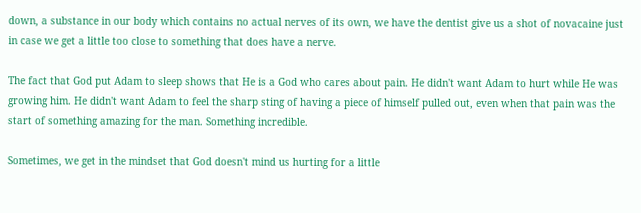down, a substance in our body which contains no actual nerves of its own, we have the dentist give us a shot of novacaine just in case we get a little too close to something that does have a nerve.

The fact that God put Adam to sleep shows that He is a God who cares about pain. He didn't want Adam to hurt while He was growing him. He didn't want Adam to feel the sharp sting of having a piece of himself pulled out, even when that pain was the start of something amazing for the man. Something incredible.

Sometimes, we get in the mindset that God doesn't mind us hurting for a little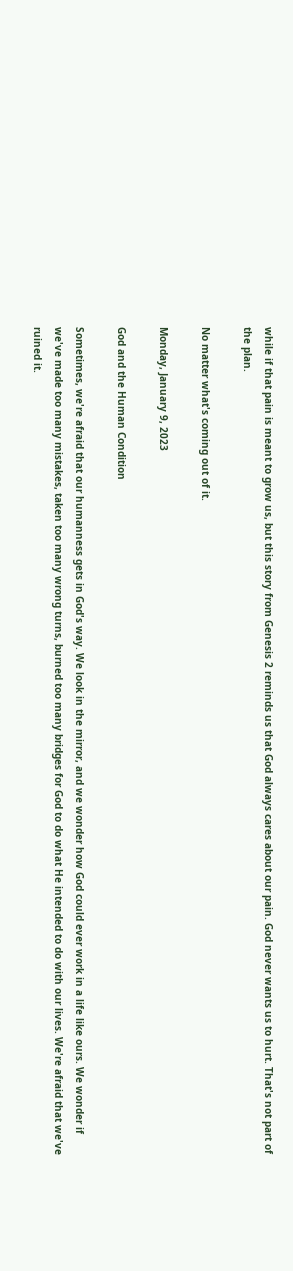while if that pain is meant to grow us, but this story from Genesis 2 reminds us that God always cares about our pain. God never wants us to hurt. That's not part of the plan.

No matter what's coming out of it.

Monday, January 9, 2023

God and the Human Condition

Sometimes, we're afraid that our humanness gets in God's way. We look in the mirror, and we wonder how God could ever work in a life like ours. We wonder if we've made too many mistakes, taken too many wrong turns, burned too many bridges for God to do what He intended to do with our lives. We're afraid that we've ruined it.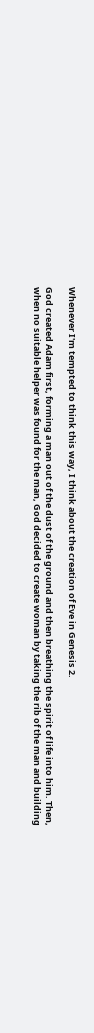Whenever I'm tempted to think this way, I think about the creation of Eve in Genesis 2.

God created Adam first, forming a man out of the dust of the ground and then breathing the spirit of life into him. Then, when no suitable helper was found for the man, God decided to create woman by taking the rib of the man and building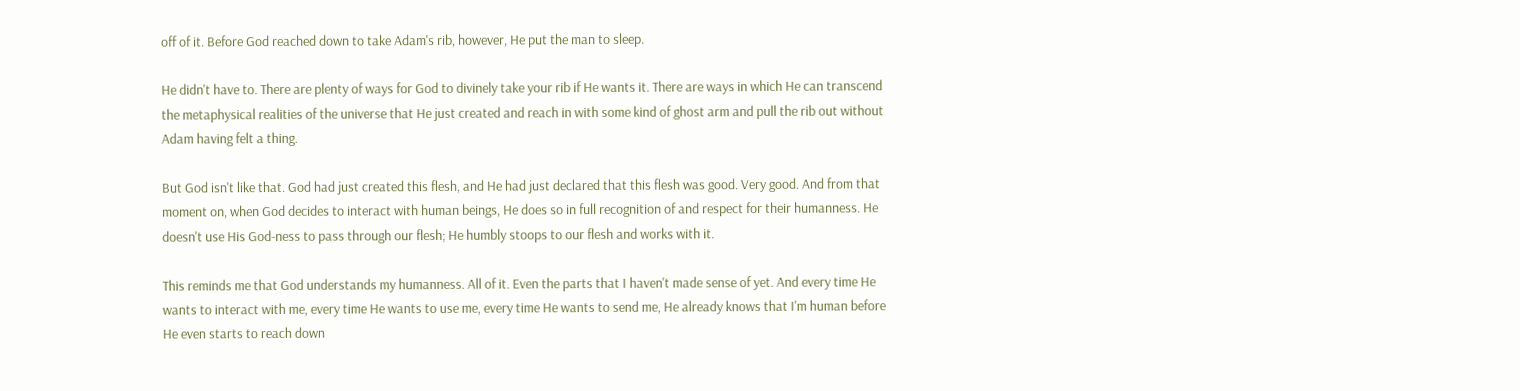off of it. Before God reached down to take Adam's rib, however, He put the man to sleep.

He didn't have to. There are plenty of ways for God to divinely take your rib if He wants it. There are ways in which He can transcend the metaphysical realities of the universe that He just created and reach in with some kind of ghost arm and pull the rib out without Adam having felt a thing.

But God isn't like that. God had just created this flesh, and He had just declared that this flesh was good. Very good. And from that moment on, when God decides to interact with human beings, He does so in full recognition of and respect for their humanness. He doesn't use His God-ness to pass through our flesh; He humbly stoops to our flesh and works with it.

This reminds me that God understands my humanness. All of it. Even the parts that I haven't made sense of yet. And every time He wants to interact with me, every time He wants to use me, every time He wants to send me, He already knows that I'm human before He even starts to reach down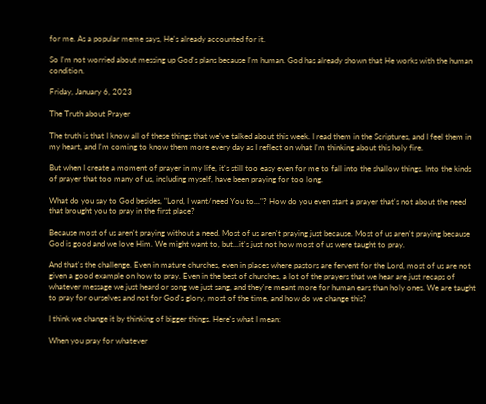for me. As a popular meme says, He's already accounted for it.

So I'm not worried about messing up God's plans because I'm human. God has already shown that He works with the human condition.

Friday, January 6, 2023

The Truth about Prayer

The truth is that I know all of these things that we've talked about this week. I read them in the Scriptures, and I feel them in my heart, and I'm coming to know them more every day as I reflect on what I'm thinking about this holy fire.

But when I create a moment of prayer in my life, it's still too easy even for me to fall into the shallow things. Into the kinds of prayer that too many of us, including myself, have been praying for too long.

What do you say to God besides, "Lord, I want/need You to..."? How do you even start a prayer that's not about the need that brought you to pray in the first place?

Because most of us aren't praying without a need. Most of us aren't praying just because. Most of us aren't praying because God is good and we love Him. We might want to, but...it's just not how most of us were taught to pray.

And that's the challenge. Even in mature churches, even in places where pastors are fervent for the Lord, most of us are not given a good example on how to pray. Even in the best of churches, a lot of the prayers that we hear are just recaps of whatever message we just heard or song we just sang, and they're meant more for human ears than holy ones. We are taught to pray for ourselves and not for God's glory, most of the time, and how do we change this?

I think we change it by thinking of bigger things. Here's what I mean:

When you pray for whatever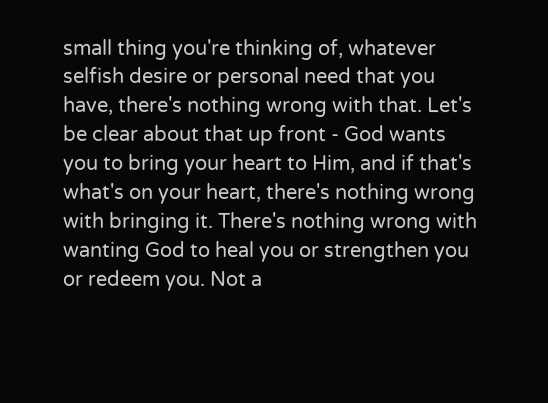small thing you're thinking of, whatever selfish desire or personal need that you have, there's nothing wrong with that. Let's be clear about that up front - God wants you to bring your heart to Him, and if that's what's on your heart, there's nothing wrong with bringing it. There's nothing wrong with wanting God to heal you or strengthen you or redeem you. Not a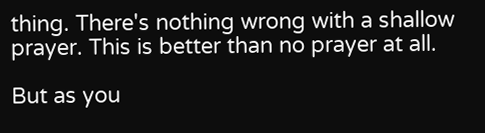thing. There's nothing wrong with a shallow prayer. This is better than no prayer at all.

But as you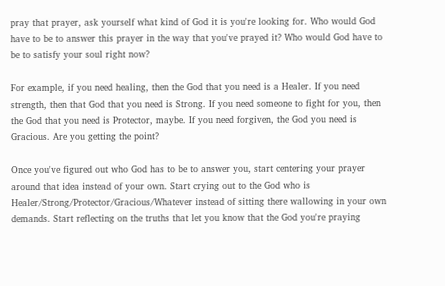pray that prayer, ask yourself what kind of God it is you're looking for. Who would God have to be to answer this prayer in the way that you've prayed it? Who would God have to be to satisfy your soul right now?

For example, if you need healing, then the God that you need is a Healer. If you need strength, then that God that you need is Strong. If you need someone to fight for you, then the God that you need is Protector, maybe. If you need forgiven, the God you need is Gracious. Are you getting the point?

Once you've figured out who God has to be to answer you, start centering your prayer around that idea instead of your own. Start crying out to the God who is Healer/Strong/Protector/Gracious/Whatever instead of sitting there wallowing in your own demands. Start reflecting on the truths that let you know that the God you're praying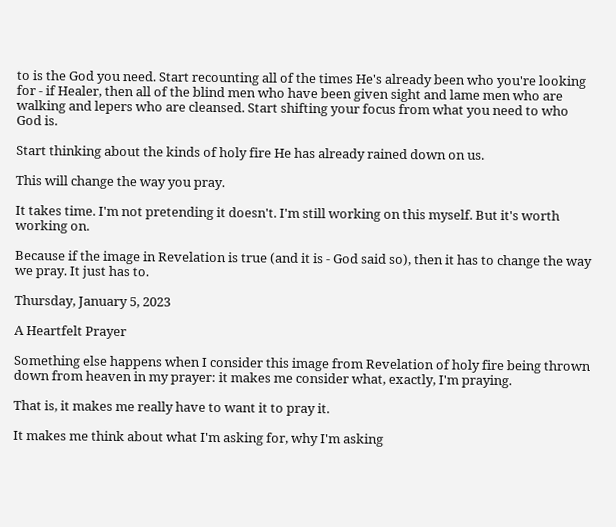to is the God you need. Start recounting all of the times He's already been who you're looking for - if Healer, then all of the blind men who have been given sight and lame men who are walking and lepers who are cleansed. Start shifting your focus from what you need to who God is.

Start thinking about the kinds of holy fire He has already rained down on us.

This will change the way you pray.

It takes time. I'm not pretending it doesn't. I'm still working on this myself. But it's worth working on.

Because if the image in Revelation is true (and it is - God said so), then it has to change the way we pray. It just has to.

Thursday, January 5, 2023

A Heartfelt Prayer

Something else happens when I consider this image from Revelation of holy fire being thrown down from heaven in my prayer: it makes me consider what, exactly, I'm praying.

That is, it makes me really have to want it to pray it.

It makes me think about what I'm asking for, why I'm asking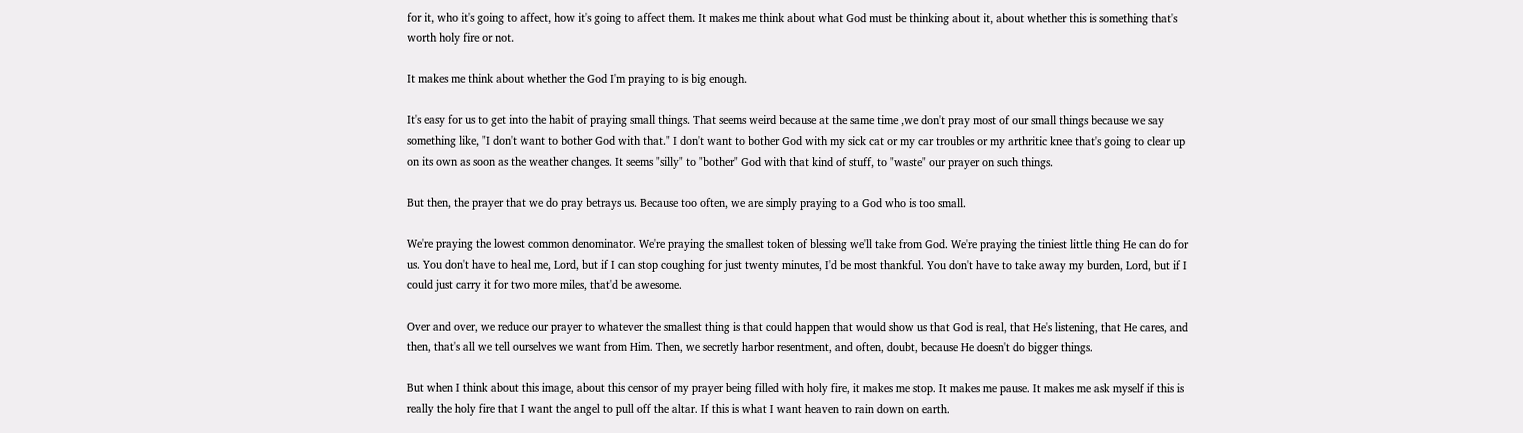for it, who it's going to affect, how it's going to affect them. It makes me think about what God must be thinking about it, about whether this is something that's worth holy fire or not.

It makes me think about whether the God I'm praying to is big enough.

It's easy for us to get into the habit of praying small things. That seems weird because at the same time ,we don't pray most of our small things because we say something like, "I don't want to bother God with that." I don't want to bother God with my sick cat or my car troubles or my arthritic knee that's going to clear up on its own as soon as the weather changes. It seems "silly" to "bother" God with that kind of stuff, to "waste" our prayer on such things.

But then, the prayer that we do pray betrays us. Because too often, we are simply praying to a God who is too small.

We're praying the lowest common denominator. We're praying the smallest token of blessing we'll take from God. We're praying the tiniest little thing He can do for us. You don't have to heal me, Lord, but if I can stop coughing for just twenty minutes, I'd be most thankful. You don't have to take away my burden, Lord, but if I could just carry it for two more miles, that'd be awesome.

Over and over, we reduce our prayer to whatever the smallest thing is that could happen that would show us that God is real, that He's listening, that He cares, and then, that's all we tell ourselves we want from Him. Then, we secretly harbor resentment, and often, doubt, because He doesn't do bigger things.

But when I think about this image, about this censor of my prayer being filled with holy fire, it makes me stop. It makes me pause. It makes me ask myself if this is really the holy fire that I want the angel to pull off the altar. If this is what I want heaven to rain down on earth.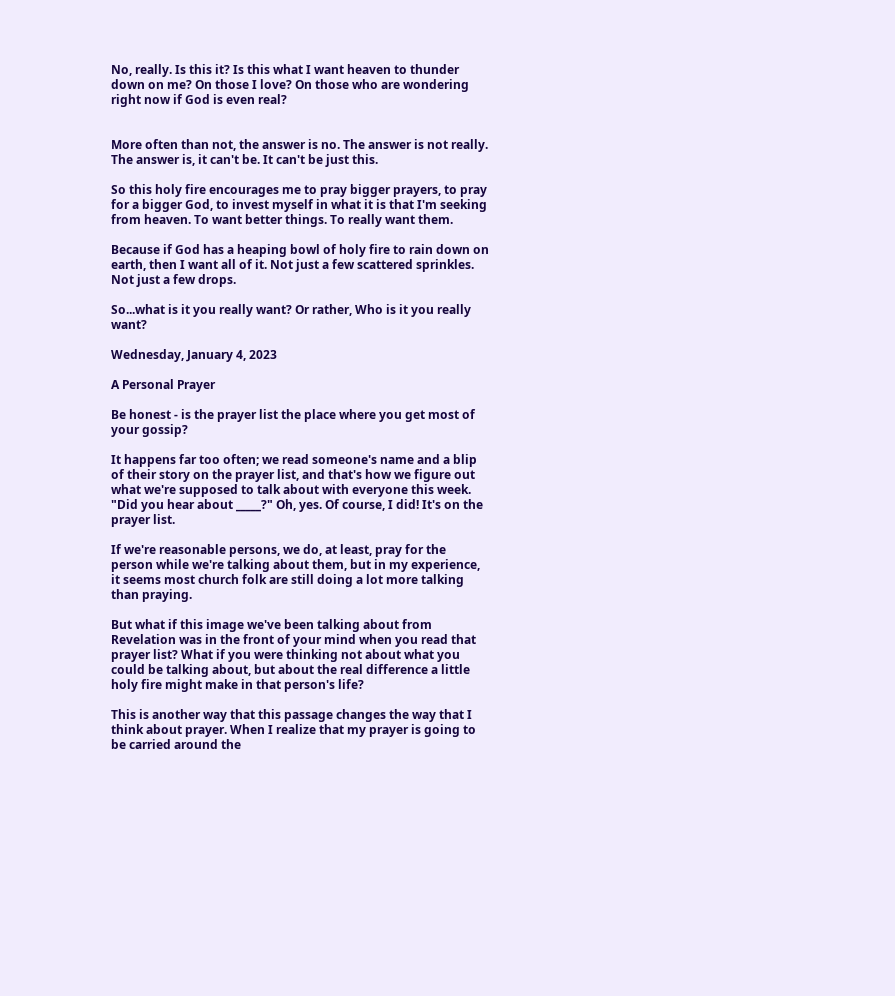No, really. Is this it? Is this what I want heaven to thunder down on me? On those I love? On those who are wondering right now if God is even real?


More often than not, the answer is no. The answer is not really. The answer is, it can't be. It can't be just this.

So this holy fire encourages me to pray bigger prayers, to pray for a bigger God, to invest myself in what it is that I'm seeking from heaven. To want better things. To really want them.

Because if God has a heaping bowl of holy fire to rain down on earth, then I want all of it. Not just a few scattered sprinkles. Not just a few drops.

So...what is it you really want? Or rather, Who is it you really want?

Wednesday, January 4, 2023

A Personal Prayer

Be honest - is the prayer list the place where you get most of your gossip?

It happens far too often; we read someone's name and a blip of their story on the prayer list, and that's how we figure out what we're supposed to talk about with everyone this week. "Did you hear about _____?" Oh, yes. Of course, I did! It's on the prayer list.

If we're reasonable persons, we do, at least, pray for the person while we're talking about them, but in my experience, it seems most church folk are still doing a lot more talking than praying.

But what if this image we've been talking about from Revelation was in the front of your mind when you read that prayer list? What if you were thinking not about what you could be talking about, but about the real difference a little holy fire might make in that person's life?

This is another way that this passage changes the way that I think about prayer. When I realize that my prayer is going to be carried around the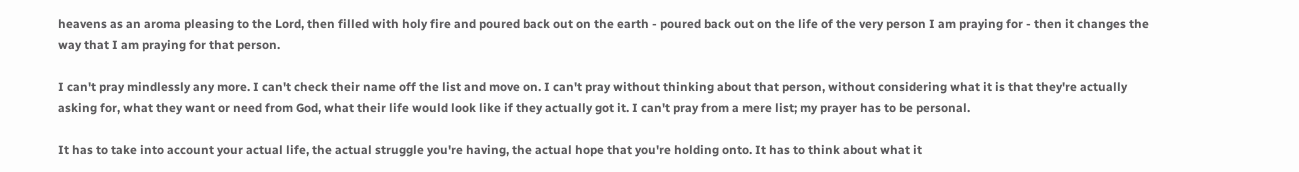heavens as an aroma pleasing to the Lord, then filled with holy fire and poured back out on the earth - poured back out on the life of the very person I am praying for - then it changes the way that I am praying for that person.

I can't pray mindlessly any more. I can't check their name off the list and move on. I can't pray without thinking about that person, without considering what it is that they're actually asking for, what they want or need from God, what their life would look like if they actually got it. I can't pray from a mere list; my prayer has to be personal.

It has to take into account your actual life, the actual struggle you're having, the actual hope that you're holding onto. It has to think about what it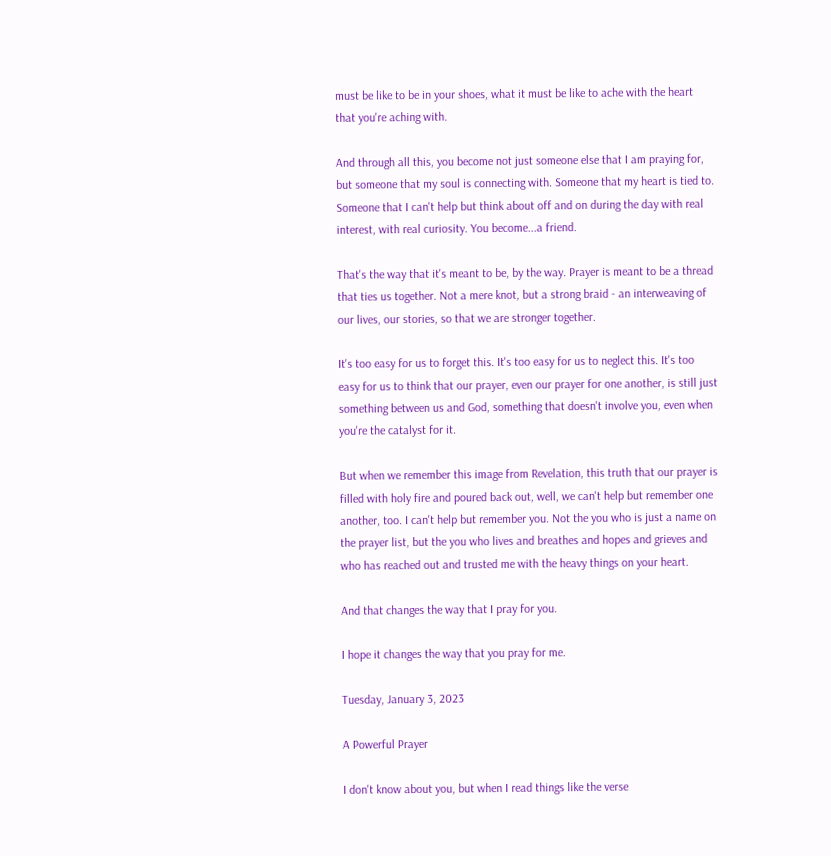must be like to be in your shoes, what it must be like to ache with the heart that you're aching with.

And through all this, you become not just someone else that I am praying for, but someone that my soul is connecting with. Someone that my heart is tied to. Someone that I can't help but think about off and on during the day with real interest, with real curiosity. You become...a friend.

That's the way that it's meant to be, by the way. Prayer is meant to be a thread that ties us together. Not a mere knot, but a strong braid - an interweaving of our lives, our stories, so that we are stronger together.

It's too easy for us to forget this. It's too easy for us to neglect this. It's too easy for us to think that our prayer, even our prayer for one another, is still just something between us and God, something that doesn't involve you, even when you're the catalyst for it.

But when we remember this image from Revelation, this truth that our prayer is filled with holy fire and poured back out, well, we can't help but remember one another, too. I can't help but remember you. Not the you who is just a name on the prayer list, but the you who lives and breathes and hopes and grieves and who has reached out and trusted me with the heavy things on your heart.

And that changes the way that I pray for you.

I hope it changes the way that you pray for me.

Tuesday, January 3, 2023

A Powerful Prayer

I don't know about you, but when I read things like the verse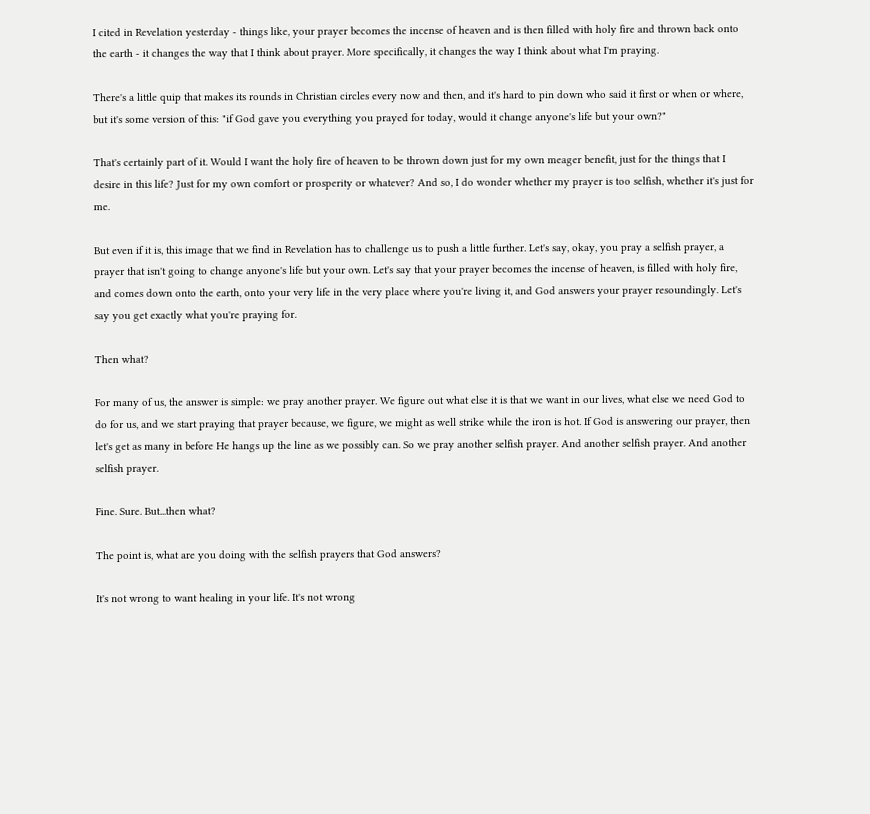I cited in Revelation yesterday - things like, your prayer becomes the incense of heaven and is then filled with holy fire and thrown back onto the earth - it changes the way that I think about prayer. More specifically, it changes the way I think about what I'm praying.

There's a little quip that makes its rounds in Christian circles every now and then, and it's hard to pin down who said it first or when or where, but it's some version of this: "if God gave you everything you prayed for today, would it change anyone's life but your own?"

That's certainly part of it. Would I want the holy fire of heaven to be thrown down just for my own meager benefit, just for the things that I desire in this life? Just for my own comfort or prosperity or whatever? And so, I do wonder whether my prayer is too selfish, whether it's just for me.

But even if it is, this image that we find in Revelation has to challenge us to push a little further. Let's say, okay, you pray a selfish prayer, a prayer that isn't going to change anyone's life but your own. Let's say that your prayer becomes the incense of heaven, is filled with holy fire, and comes down onto the earth, onto your very life in the very place where you're living it, and God answers your prayer resoundingly. Let's say you get exactly what you're praying for.

Then what?

For many of us, the answer is simple: we pray another prayer. We figure out what else it is that we want in our lives, what else we need God to do for us, and we start praying that prayer because, we figure, we might as well strike while the iron is hot. If God is answering our prayer, then let's get as many in before He hangs up the line as we possibly can. So we pray another selfish prayer. And another selfish prayer. And another selfish prayer.

Fine. Sure. But...then what?

The point is, what are you doing with the selfish prayers that God answers?

It's not wrong to want healing in your life. It's not wrong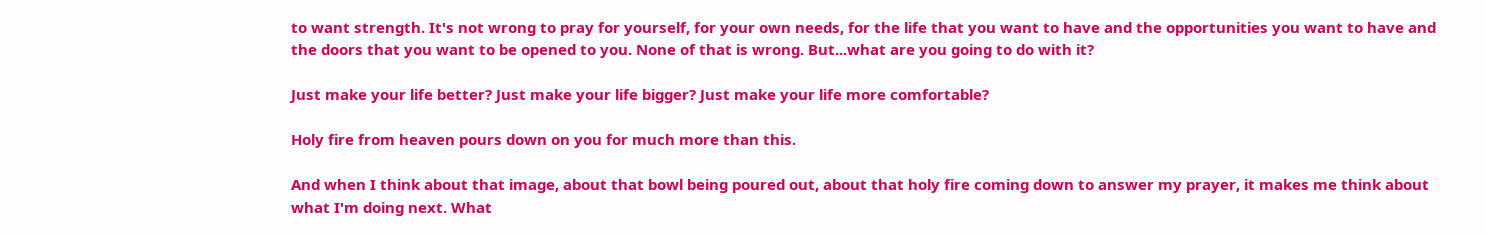to want strength. It's not wrong to pray for yourself, for your own needs, for the life that you want to have and the opportunities you want to have and the doors that you want to be opened to you. None of that is wrong. But...what are you going to do with it?

Just make your life better? Just make your life bigger? Just make your life more comfortable?

Holy fire from heaven pours down on you for much more than this.

And when I think about that image, about that bowl being poured out, about that holy fire coming down to answer my prayer, it makes me think about what I'm doing next. What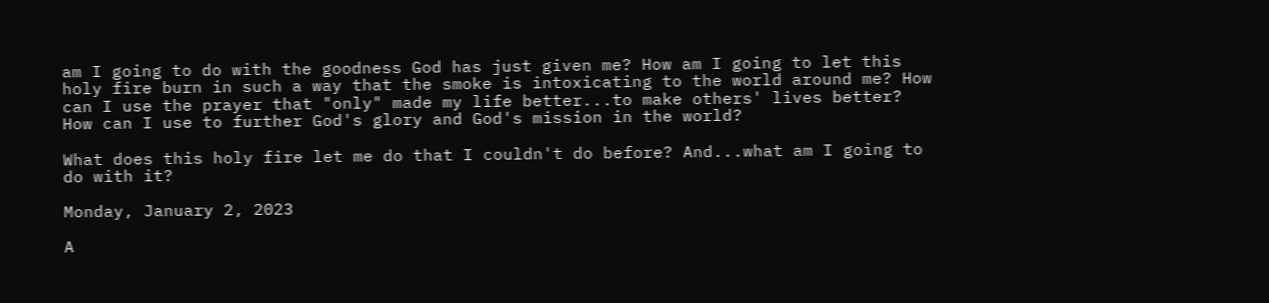am I going to do with the goodness God has just given me? How am I going to let this holy fire burn in such a way that the smoke is intoxicating to the world around me? How can I use the prayer that "only" made my life better...to make others' lives better? How can I use to further God's glory and God's mission in the world?

What does this holy fire let me do that I couldn't do before? And...what am I going to do with it?

Monday, January 2, 2023

A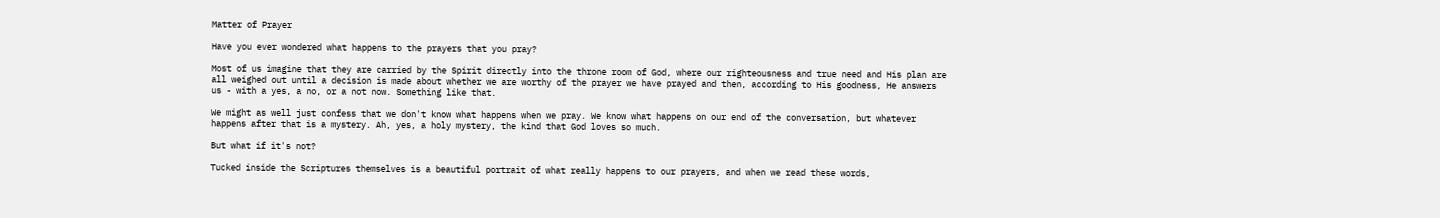Matter of Prayer

Have you ever wondered what happens to the prayers that you pray?

Most of us imagine that they are carried by the Spirit directly into the throne room of God, where our righteousness and true need and His plan are all weighed out until a decision is made about whether we are worthy of the prayer we have prayed and then, according to His goodness, He answers us - with a yes, a no, or a not now. Something like that.

We might as well just confess that we don't know what happens when we pray. We know what happens on our end of the conversation, but whatever happens after that is a mystery. Ah, yes, a holy mystery, the kind that God loves so much.

But what if it's not?

Tucked inside the Scriptures themselves is a beautiful portrait of what really happens to our prayers, and when we read these words,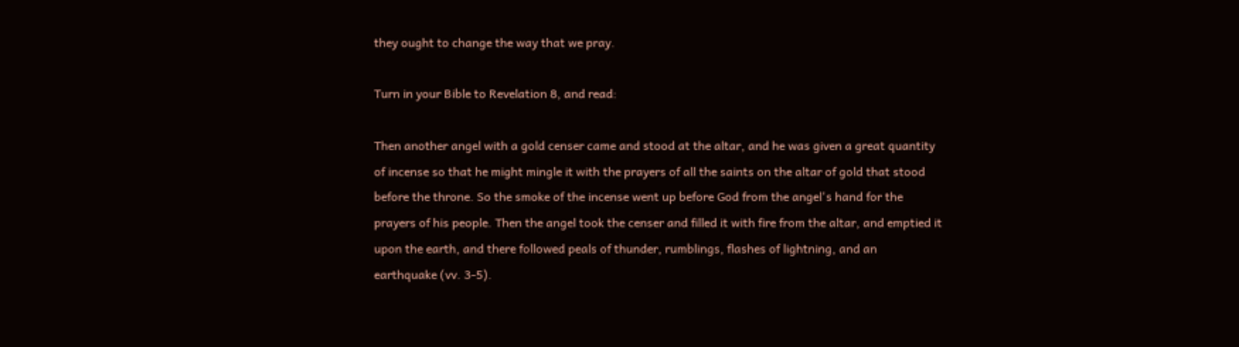they ought to change the way that we pray.

Turn in your Bible to Revelation 8, and read:

Then another angel with a gold censer came and stood at the altar, and he was given a great quantity of incense so that he might mingle it with the prayers of all the saints on the altar of gold that stood before the throne. So the smoke of the incense went up before God from the angel's hand for the prayers of his people. Then the angel took the censer and filled it with fire from the altar, and emptied it upon the earth, and there followed peals of thunder, rumblings, flashes of lightning, and an earthquake (vv. 3-5).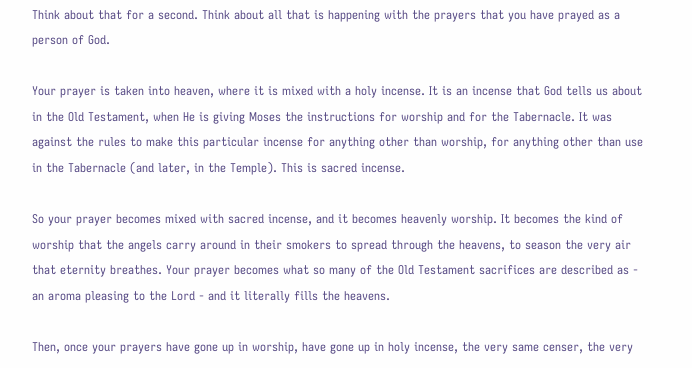Think about that for a second. Think about all that is happening with the prayers that you have prayed as a person of God.

Your prayer is taken into heaven, where it is mixed with a holy incense. It is an incense that God tells us about in the Old Testament, when He is giving Moses the instructions for worship and for the Tabernacle. It was against the rules to make this particular incense for anything other than worship, for anything other than use in the Tabernacle (and later, in the Temple). This is sacred incense.

So your prayer becomes mixed with sacred incense, and it becomes heavenly worship. It becomes the kind of worship that the angels carry around in their smokers to spread through the heavens, to season the very air that eternity breathes. Your prayer becomes what so many of the Old Testament sacrifices are described as - an aroma pleasing to the Lord - and it literally fills the heavens.

Then, once your prayers have gone up in worship, have gone up in holy incense, the very same censer, the very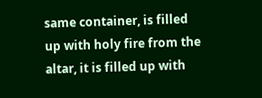same container, is filled up with holy fire from the altar, it is filled up with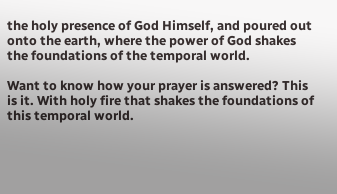the holy presence of God Himself, and poured out onto the earth, where the power of God shakes the foundations of the temporal world.

Want to know how your prayer is answered? This is it. With holy fire that shakes the foundations of this temporal world.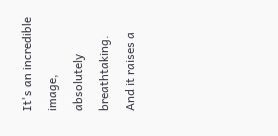It's an incredible image, absolutely breathtaking. And it raises a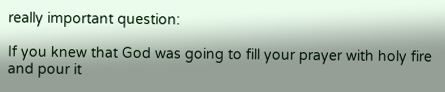really important question:

If you knew that God was going to fill your prayer with holy fire and pour it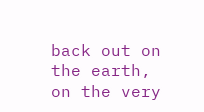back out on the earth, on the very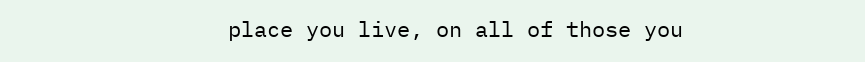place you live, on all of those you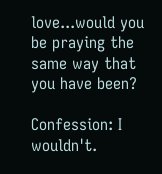love...would you be praying the same way that you have been?

Confession: I wouldn't.